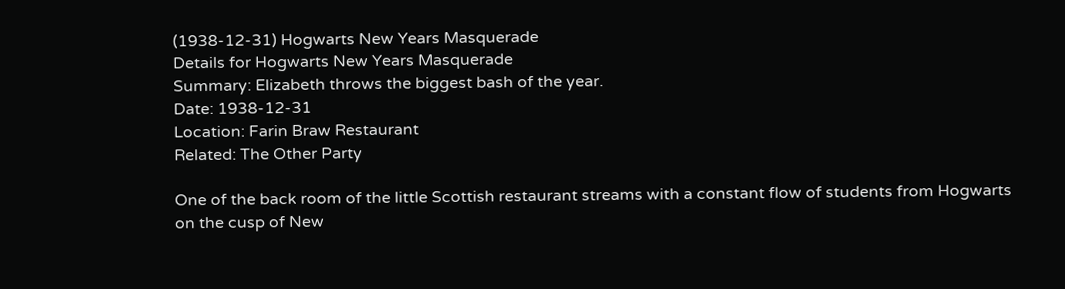(1938-12-31) Hogwarts New Years Masquerade
Details for Hogwarts New Years Masquerade
Summary: Elizabeth throws the biggest bash of the year.
Date: 1938-12-31
Location: Farin Braw Restaurant
Related: The Other Party

One of the back room of the little Scottish restaurant streams with a constant flow of students from Hogwarts on the cusp of New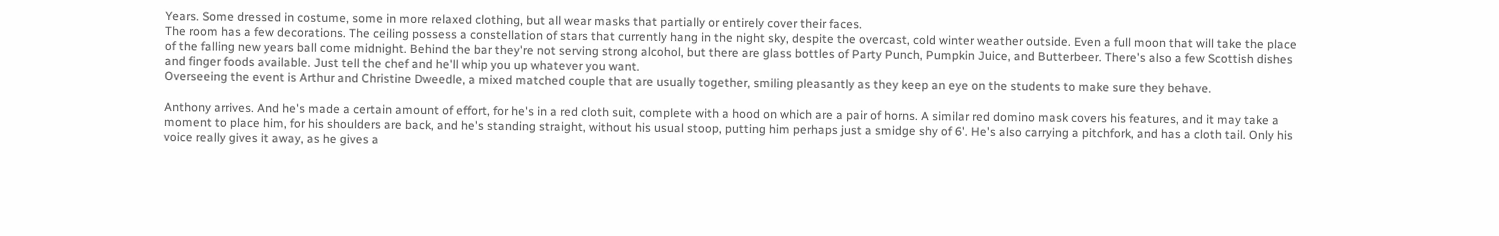Years. Some dressed in costume, some in more relaxed clothing, but all wear masks that partially or entirely cover their faces.
The room has a few decorations. The ceiling possess a constellation of stars that currently hang in the night sky, despite the overcast, cold winter weather outside. Even a full moon that will take the place of the falling new years ball come midnight. Behind the bar they're not serving strong alcohol, but there are glass bottles of Party Punch, Pumpkin Juice, and Butterbeer. There's also a few Scottish dishes and finger foods available. Just tell the chef and he'll whip you up whatever you want.
Overseeing the event is Arthur and Christine Dweedle, a mixed matched couple that are usually together, smiling pleasantly as they keep an eye on the students to make sure they behave.

Anthony arrives. And he's made a certain amount of effort, for he's in a red cloth suit, complete with a hood on which are a pair of horns. A similar red domino mask covers his features, and it may take a moment to place him, for his shoulders are back, and he's standing straight, without his usual stoop, putting him perhaps just a smidge shy of 6'. He's also carrying a pitchfork, and has a cloth tail. Only his voice really gives it away, as he gives a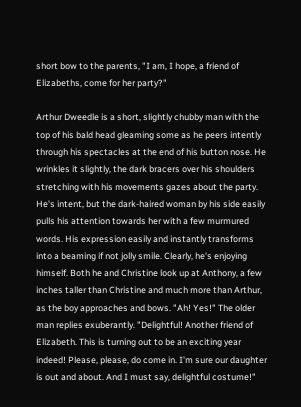short bow to the parents, "I am, I hope, a friend of Elizabeths, come for her party?"

Arthur Dweedle is a short, slightly chubby man with the top of his bald head gleaming some as he peers intently through his spectacles at the end of his button nose. He wrinkles it slightly, the dark bracers over his shoulders stretching with his movements gazes about the party. He's intent, but the dark-haired woman by his side easily pulls his attention towards her with a few murmured words. His expression easily and instantly transforms into a beaming if not jolly smile. Clearly, he's enjoying himself. Both he and Christine look up at Anthony, a few inches taller than Christine and much more than Arthur, as the boy approaches and bows. "Ah! Yes!" The older man replies exuberantly. "Delightful! Another friend of Elizabeth. This is turning out to be an exciting year indeed! Please, please, do come in. I'm sure our daughter is out and about. And I must say, delightful costume!"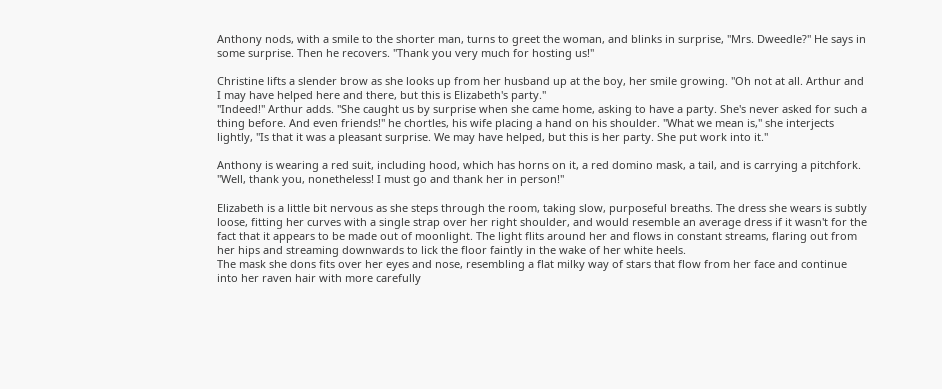Anthony nods, with a smile to the shorter man, turns to greet the woman, and blinks in surprise, "Mrs. Dweedle?" He says in some surprise. Then he recovers. "Thank you very much for hosting us!"

Christine lifts a slender brow as she looks up from her husband up at the boy, her smile growing. "Oh not at all. Arthur and I may have helped here and there, but this is Elizabeth's party."
"Indeed!" Arthur adds. "She caught us by surprise when she came home, asking to have a party. She's never asked for such a thing before. And even friends!" he chortles, his wife placing a hand on his shoulder. "What we mean is," she interjects lightly, "Is that it was a pleasant surprise. We may have helped, but this is her party. She put work into it."

Anthony is wearing a red suit, including hood, which has horns on it, a red domino mask, a tail, and is carrying a pitchfork. "Well, thank you, nonetheless! I must go and thank her in person!"

Elizabeth is a little bit nervous as she steps through the room, taking slow, purposeful breaths. The dress she wears is subtly loose, fitting her curves with a single strap over her right shoulder, and would resemble an average dress if it wasn't for the fact that it appears to be made out of moonlight. The light flits around her and flows in constant streams, flaring out from her hips and streaming downwards to lick the floor faintly in the wake of her white heels.
The mask she dons fits over her eyes and nose, resembling a flat milky way of stars that flow from her face and continue into her raven hair with more carefully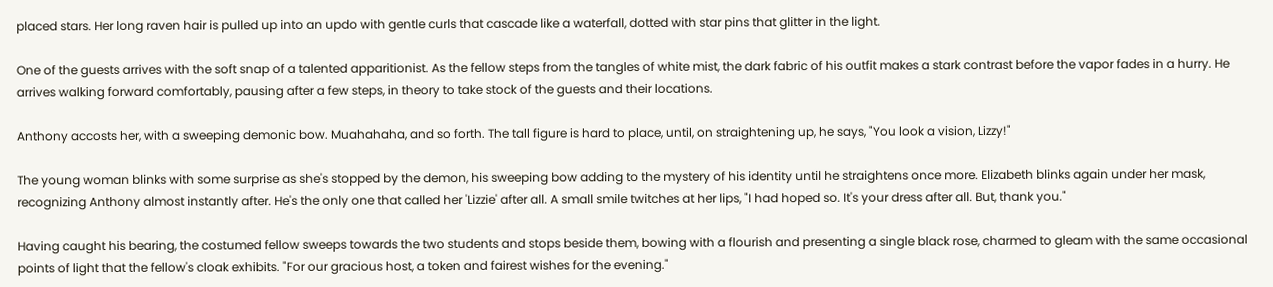placed stars. Her long raven hair is pulled up into an updo with gentle curls that cascade like a waterfall, dotted with star pins that glitter in the light.

One of the guests arrives with the soft snap of a talented apparitionist. As the fellow steps from the tangles of white mist, the dark fabric of his outfit makes a stark contrast before the vapor fades in a hurry. He arrives walking forward comfortably, pausing after a few steps, in theory to take stock of the guests and their locations.

Anthony accosts her, with a sweeping demonic bow. Muahahaha, and so forth. The tall figure is hard to place, until, on straightening up, he says, "You look a vision, Lizzy!"

The young woman blinks with some surprise as she's stopped by the demon, his sweeping bow adding to the mystery of his identity until he straightens once more. Elizabeth blinks again under her mask, recognizing Anthony almost instantly after. He's the only one that called her 'Lizzie' after all. A small smile twitches at her lips, "I had hoped so. It's your dress after all. But, thank you."

Having caught his bearing, the costumed fellow sweeps towards the two students and stops beside them, bowing with a flourish and presenting a single black rose, charmed to gleam with the same occasional points of light that the fellow's cloak exhibits. "For our gracious host, a token and fairest wishes for the evening."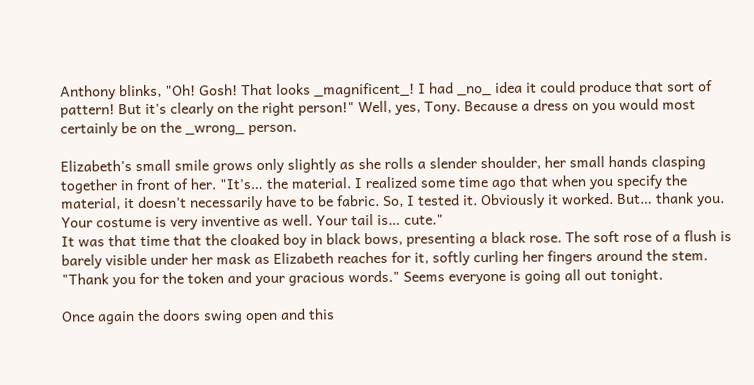Anthony blinks, "Oh! Gosh! That looks _magnificent_! I had _no_ idea it could produce that sort of pattern! But it's clearly on the right person!" Well, yes, Tony. Because a dress on you would most certainly be on the _wrong_ person.

Elizabeth's small smile grows only slightly as she rolls a slender shoulder, her small hands clasping together in front of her. "It's… the material. I realized some time ago that when you specify the material, it doesn't necessarily have to be fabric. So, I tested it. Obviously it worked. But… thank you. Your costume is very inventive as well. Your tail is… cute."
It was that time that the cloaked boy in black bows, presenting a black rose. The soft rose of a flush is barely visible under her mask as Elizabeth reaches for it, softly curling her fingers around the stem. "Thank you for the token and your gracious words." Seems everyone is going all out tonight.

Once again the doors swing open and this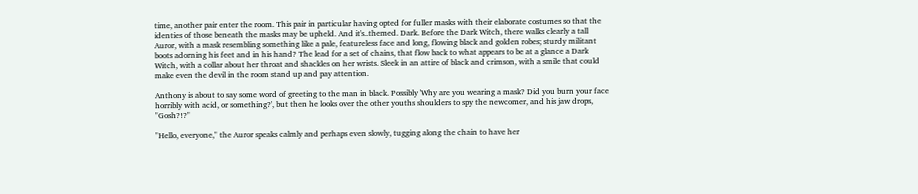time, another pair enter the room. This pair in particular having opted for fuller masks with their elaborate costumes so that the identies of those beneath the masks may be upheld. And it's..themed. Dark. Before the Dark Witch, there walks clearly a tall Auror, with a mask resembling something like a pale, featureless face and long, flowing black and golden robes; sturdy militant boots adorning his feet and in his hand? The lead for a set of chains, that flow back to what appears to be at a glance a Dark Witch, with a collar about her throat and shackles on her wrists. Sleek in an attire of black and crimson, with a smile that could make even the devil in the room stand up and pay attention.

Anthony is about to say some word of greeting to the man in black. Possibly 'Why are you wearing a mask? Did you burn your face horribly with acid, or something?', but then he looks over the other youths shoulders to spy the newcomer, and his jaw drops, "Gosh?!?"

"Hello, everyone," the Auror speaks calmly and perhaps even slowly, tugging along the chain to have her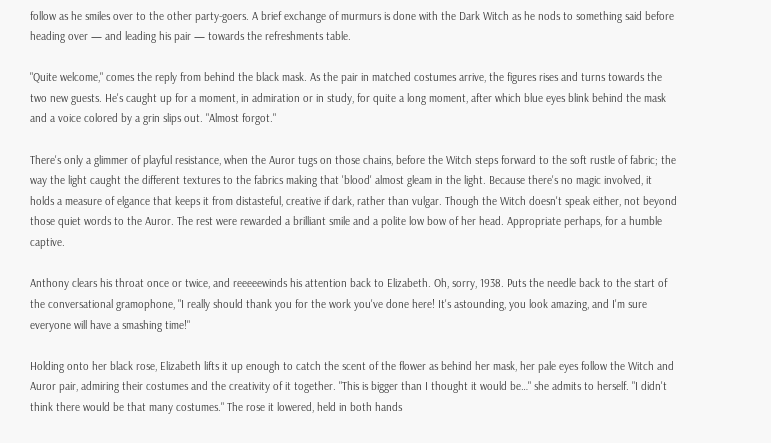follow as he smiles over to the other party-goers. A brief exchange of murmurs is done with the Dark Witch as he nods to something said before heading over — and leading his pair — towards the refreshments table.

"Quite welcome," comes the reply from behind the black mask. As the pair in matched costumes arrive, the figures rises and turns towards the two new guests. He's caught up for a moment, in admiration or in study, for quite a long moment, after which blue eyes blink behind the mask and a voice colored by a grin slips out. "Almost forgot."

There's only a glimmer of playful resistance, when the Auror tugs on those chains, before the Witch steps forward to the soft rustle of fabric; the way the light caught the different textures to the fabrics making that 'blood' almost gleam in the light. Because there's no magic involved, it holds a measure of elgance that keeps it from distasteful, creative if dark, rather than vulgar. Though the Witch doesn't speak either, not beyond those quiet words to the Auror. The rest were rewarded a brilliant smile and a polite low bow of her head. Appropriate perhaps, for a humble captive.

Anthony clears his throat once or twice, and reeeeewinds his attention back to Elizabeth. Oh, sorry, 1938. Puts the needle back to the start of the conversational gramophone, "I really should thank you for the work you've done here! It's astounding, you look amazing, and I'm sure everyone will have a smashing time!"

Holding onto her black rose, Elizabeth lifts it up enough to catch the scent of the flower as behind her mask, her pale eyes follow the Witch and Auror pair, admiring their costumes and the creativity of it together. "This is bigger than I thought it would be…" she admits to herself. "I didn't think there would be that many costumes." The rose it lowered, held in both hands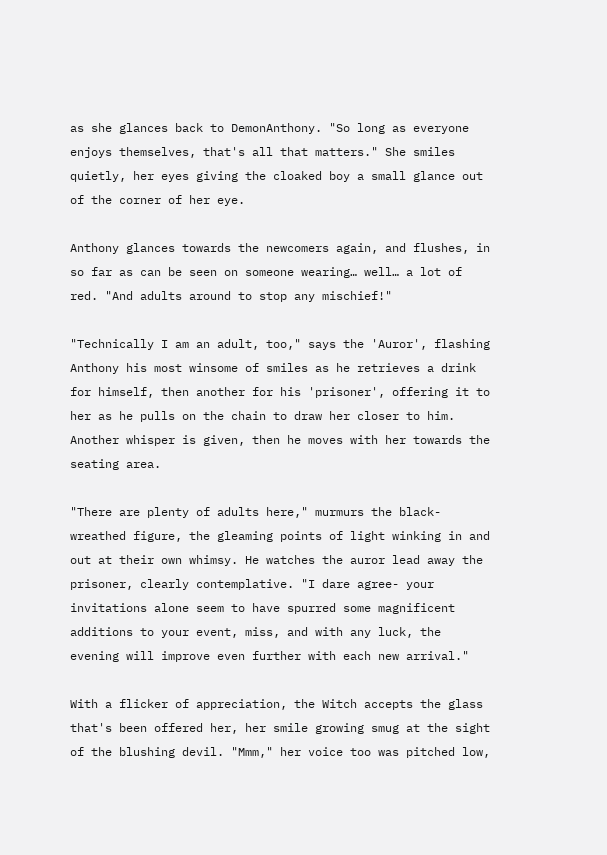as she glances back to DemonAnthony. "So long as everyone enjoys themselves, that's all that matters." She smiles quietly, her eyes giving the cloaked boy a small glance out of the corner of her eye.

Anthony glances towards the newcomers again, and flushes, in so far as can be seen on someone wearing… well… a lot of red. "And adults around to stop any mischief!"

"Technically I am an adult, too," says the 'Auror', flashing Anthony his most winsome of smiles as he retrieves a drink for himself, then another for his 'prisoner', offering it to her as he pulls on the chain to draw her closer to him. Another whisper is given, then he moves with her towards the seating area.

"There are plenty of adults here," murmurs the black-wreathed figure, the gleaming points of light winking in and out at their own whimsy. He watches the auror lead away the prisoner, clearly contemplative. "I dare agree- your invitations alone seem to have spurred some magnificent additions to your event, miss, and with any luck, the evening will improve even further with each new arrival."

With a flicker of appreciation, the Witch accepts the glass that's been offered her, her smile growing smug at the sight of the blushing devil. "Mmm," her voice too was pitched low,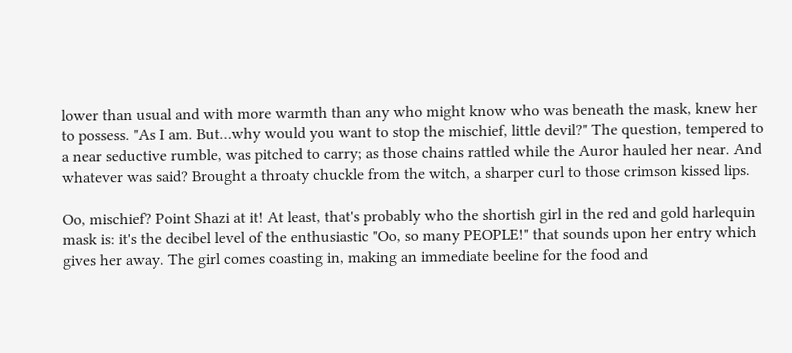lower than usual and with more warmth than any who might know who was beneath the mask, knew her to possess. "As I am. But…why would you want to stop the mischief, little devil?" The question, tempered to a near seductive rumble, was pitched to carry; as those chains rattled while the Auror hauled her near. And whatever was said? Brought a throaty chuckle from the witch, a sharper curl to those crimson kissed lips.

Oo, mischief? Point Shazi at it! At least, that's probably who the shortish girl in the red and gold harlequin mask is: it's the decibel level of the enthusiastic "Oo, so many PEOPLE!" that sounds upon her entry which gives her away. The girl comes coasting in, making an immediate beeline for the food and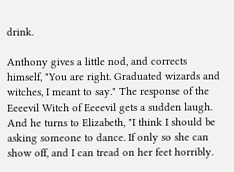drink.

Anthony gives a little nod, and corrects himself, "You are right. Graduated wizards and witches, I meant to say." The response of the Eeeevil Witch of Eeeevil gets a sudden laugh. And he turns to Elizabeth, "I think I should be asking someone to dance. If only so she can show off, and I can tread on her feet horribly.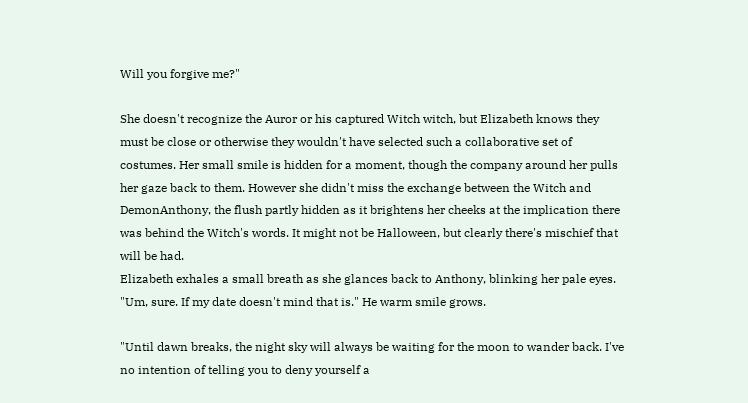Will you forgive me?"

She doesn't recognize the Auror or his captured Witch witch, but Elizabeth knows they must be close or otherwise they wouldn't have selected such a collaborative set of costumes. Her small smile is hidden for a moment, though the company around her pulls her gaze back to them. However she didn't miss the exchange between the Witch and DemonAnthony, the flush partly hidden as it brightens her cheeks at the implication there was behind the Witch's words. It might not be Halloween, but clearly there's mischief that will be had.
Elizabeth exhales a small breath as she glances back to Anthony, blinking her pale eyes. "Um, sure. If my date doesn't mind that is." He warm smile grows.

"Until dawn breaks, the night sky will always be waiting for the moon to wander back. I've no intention of telling you to deny yourself a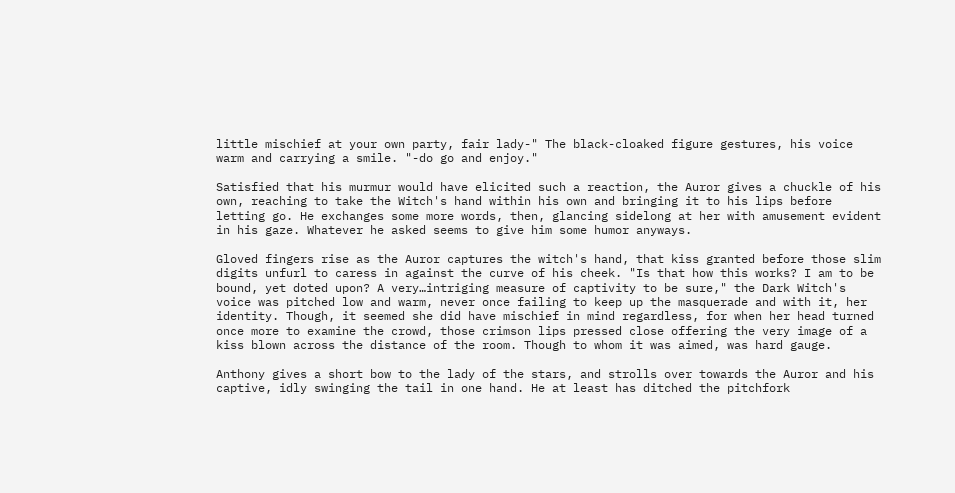little mischief at your own party, fair lady-" The black-cloaked figure gestures, his voice warm and carrying a smile. "-do go and enjoy."

Satisfied that his murmur would have elicited such a reaction, the Auror gives a chuckle of his own, reaching to take the Witch's hand within his own and bringing it to his lips before letting go. He exchanges some more words, then, glancing sidelong at her with amusement evident in his gaze. Whatever he asked seems to give him some humor anyways.

Gloved fingers rise as the Auror captures the witch's hand, that kiss granted before those slim digits unfurl to caress in against the curve of his cheek. "Is that how this works? I am to be bound, yet doted upon? A very…intriging measure of captivity to be sure," the Dark Witch's voice was pitched low and warm, never once failing to keep up the masquerade and with it, her identity. Though, it seemed she did have mischief in mind regardless, for when her head turned once more to examine the crowd, those crimson lips pressed close offering the very image of a kiss blown across the distance of the room. Though to whom it was aimed, was hard gauge.

Anthony gives a short bow to the lady of the stars, and strolls over towards the Auror and his captive, idly swinging the tail in one hand. He at least has ditched the pitchfork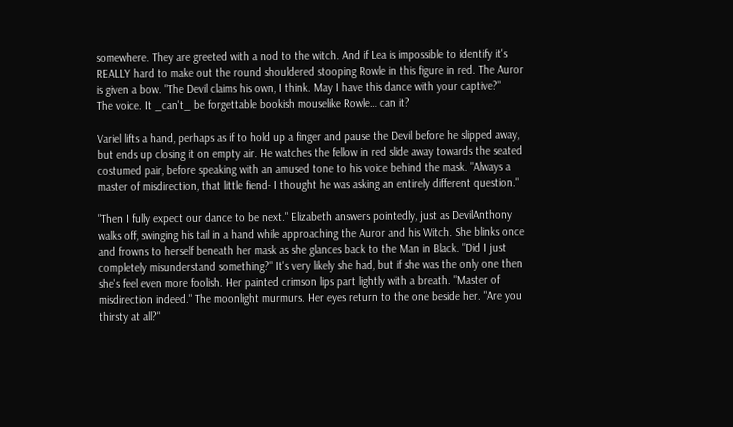somewhere. They are greeted with a nod to the witch. And if Lea is impossible to identify it's REALLY hard to make out the round shouldered stooping Rowle in this figure in red. The Auror is given a bow. "The Devil claims his own, I think. May I have this dance with your captive?"
The voice. It _can't_ be forgettable bookish mouselike Rowle… can it?

Variel lifts a hand, perhaps as if to hold up a finger and pause the Devil before he slipped away, but ends up closing it on empty air. He watches the fellow in red slide away towards the seated costumed pair, before speaking with an amused tone to his voice behind the mask. "Always a master of misdirection, that little fiend- I thought he was asking an entirely different question."

"Then I fully expect our dance to be next." Elizabeth answers pointedly, just as DevilAnthony walks off, swinging his tail in a hand while approaching the Auror and his Witch. She blinks once and frowns to herself beneath her mask as she glances back to the Man in Black. "Did I just completely misunderstand something?" It's very likely she had, but if she was the only one then she's feel even more foolish. Her painted crimson lips part lightly with a breath. "Master of misdirection indeed." The moonlight murmurs. Her eyes return to the one beside her. "Are you thirsty at all?"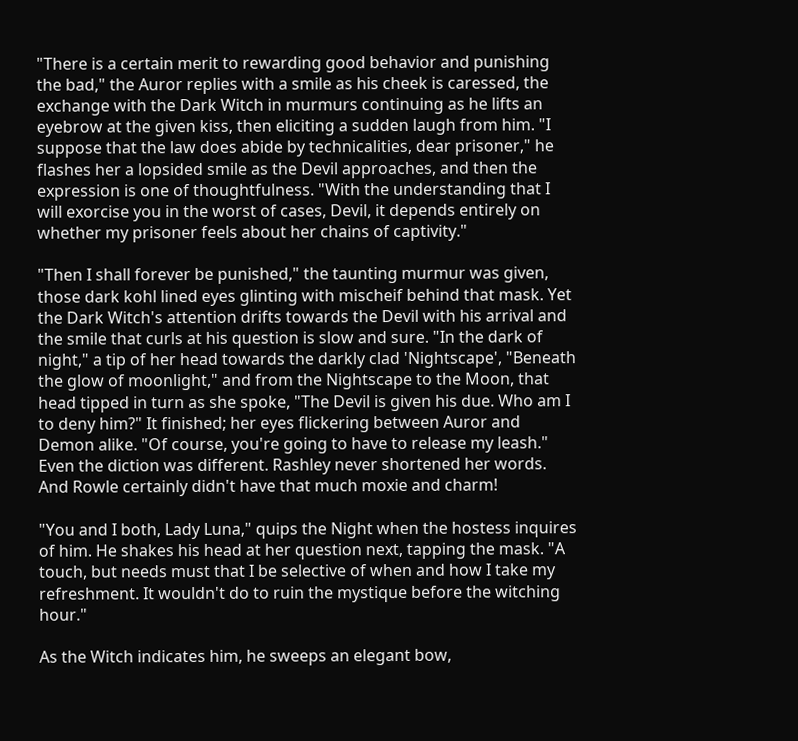"There is a certain merit to rewarding good behavior and punishing the bad," the Auror replies with a smile as his cheek is caressed, the exchange with the Dark Witch in murmurs continuing as he lifts an eyebrow at the given kiss, then eliciting a sudden laugh from him. "I suppose that the law does abide by technicalities, dear prisoner," he flashes her a lopsided smile as the Devil approaches, and then the expression is one of thoughtfulness. "With the understanding that I will exorcise you in the worst of cases, Devil, it depends entirely on whether my prisoner feels about her chains of captivity."

"Then I shall forever be punished," the taunting murmur was given, those dark kohl lined eyes glinting with mischeif behind that mask. Yet the Dark Witch's attention drifts towards the Devil with his arrival and the smile that curls at his question is slow and sure. "In the dark of night," a tip of her head towards the darkly clad 'Nightscape', "Beneath the glow of moonlight," and from the Nightscape to the Moon, that head tipped in turn as she spoke, "The Devil is given his due. Who am I to deny him?" It finished; her eyes flickering between Auror and Demon alike. "Of course, you're going to have to release my leash." Even the diction was different. Rashley never shortened her words. And Rowle certainly didn't have that much moxie and charm!

"You and I both, Lady Luna," quips the Night when the hostess inquires of him. He shakes his head at her question next, tapping the mask. "A touch, but needs must that I be selective of when and how I take my refreshment. It wouldn't do to ruin the mystique before the witching hour."

As the Witch indicates him, he sweeps an elegant bow,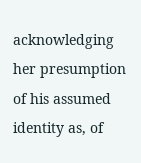acknowledging her presumption of his assumed identity as, of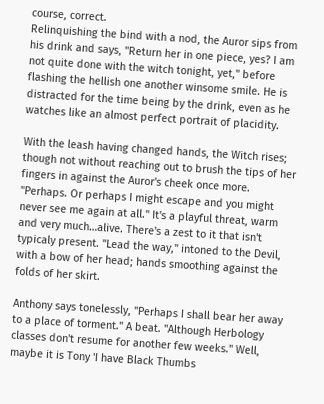course, correct.
Relinquishing the bind with a nod, the Auror sips from his drink and says, "Return her in one piece, yes? I am not quite done with the witch tonight, yet," before flashing the hellish one another winsome smile. He is distracted for the time being by the drink, even as he watches like an almost perfect portrait of placidity.

With the leash having changed hands, the Witch rises; though not without reaching out to brush the tips of her fingers in against the Auror's cheek once more. "Perhaps. Or perhaps I might escape and you might never see me again at all." It's a playful threat, warm and very much…alive. There's a zest to it that isn't typicaly present. "Lead the way," intoned to the Devil, with a bow of her head; hands smoothing against the folds of her skirt.

Anthony says tonelessly, "Perhaps I shall bear her away to a place of torment." A beat. "Although Herbology classes don't resume for another few weeks." Well, maybe it is Tony 'I have Black Thumbs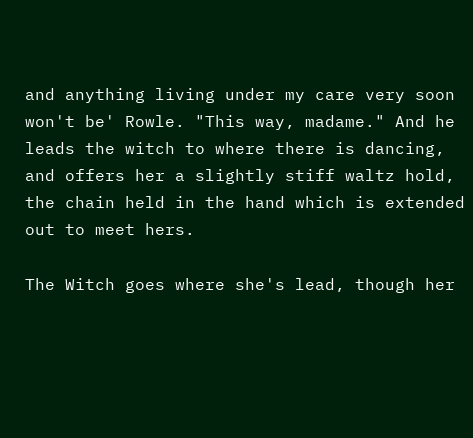and anything living under my care very soon won't be' Rowle. "This way, madame." And he leads the witch to where there is dancing, and offers her a slightly stiff waltz hold, the chain held in the hand which is extended out to meet hers.

The Witch goes where she's lead, though her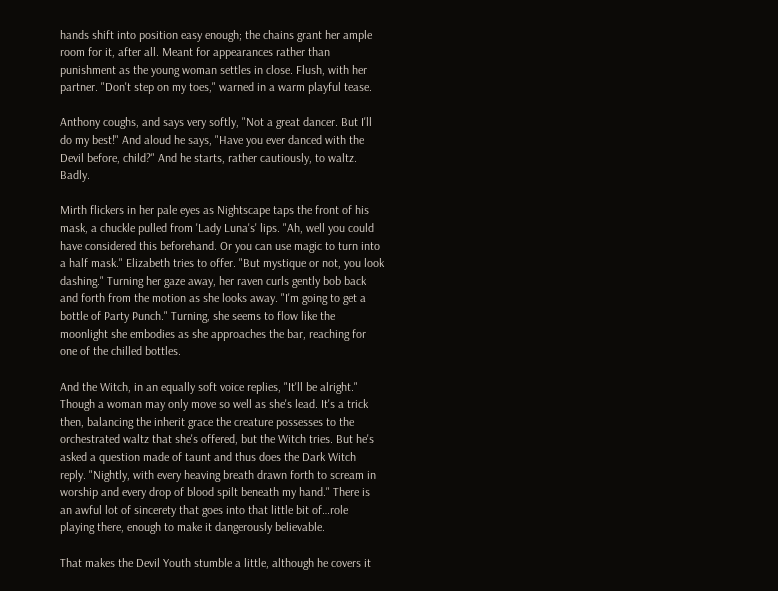hands shift into position easy enough; the chains grant her ample room for it, after all. Meant for appearances rather than punishment as the young woman settles in close. Flush, with her partner. "Don't step on my toes," warned in a warm playful tease.

Anthony coughs, and says very softly, "Not a great dancer. But I'll do my best!" And aloud he says, "Have you ever danced with the Devil before, child?" And he starts, rather cautiously, to waltz. Badly.

Mirth flickers in her pale eyes as Nightscape taps the front of his mask, a chuckle pulled from 'Lady Luna's' lips. "Ah, well you could have considered this beforehand. Or you can use magic to turn into a half mask." Elizabeth tries to offer. "But mystique or not, you look dashing." Turning her gaze away, her raven curls gently bob back and forth from the motion as she looks away. "I'm going to get a bottle of Party Punch." Turning, she seems to flow like the moonlight she embodies as she approaches the bar, reaching for one of the chilled bottles.

And the Witch, in an equally soft voice replies, "It'll be alright." Though a woman may only move so well as she's lead. It's a trick then, balancing the inherit grace the creature possesses to the orchestrated waltz that she's offered, but the Witch tries. But he's asked a question made of taunt and thus does the Dark Witch reply. "Nightly, with every heaving breath drawn forth to scream in worship and every drop of blood spilt beneath my hand." There is an awful lot of sincerety that goes into that little bit of…role playing there, enough to make it dangerously believable.

That makes the Devil Youth stumble a little, although he covers it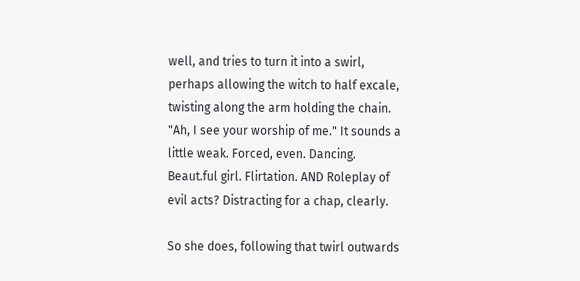well, and tries to turn it into a swirl, perhaps allowing the witch to half excale, twisting along the arm holding the chain. "Ah, I see your worship of me." It sounds a little weak. Forced, even. Dancing. Beaut.ful girl. Flirtation. AND Roleplay of evil acts? Distracting for a chap, clearly.

So she does, following that twirl outwards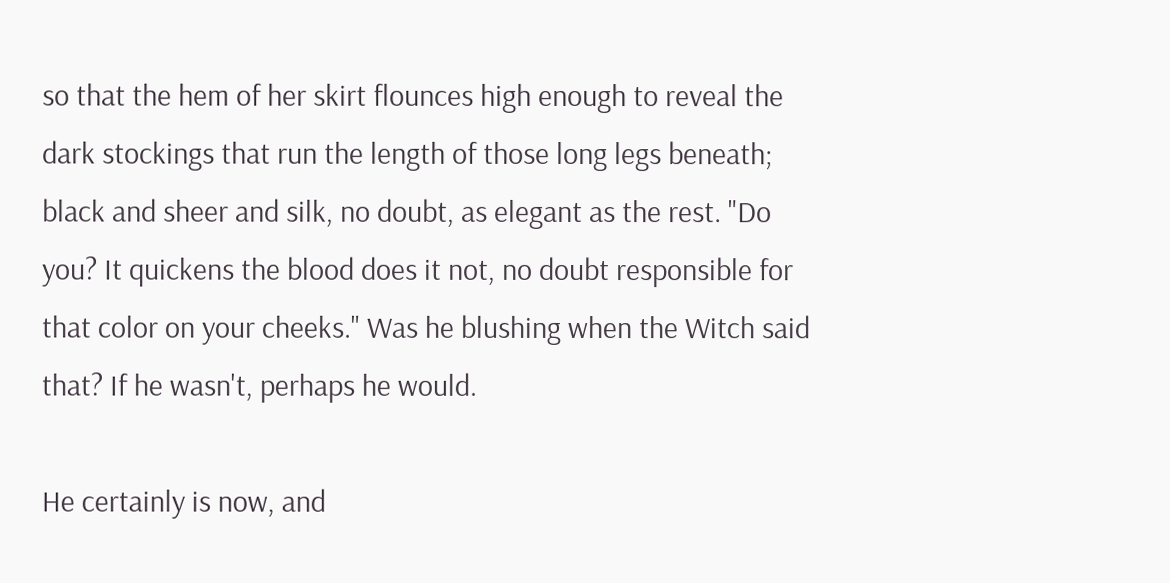so that the hem of her skirt flounces high enough to reveal the dark stockings that run the length of those long legs beneath; black and sheer and silk, no doubt, as elegant as the rest. "Do you? It quickens the blood does it not, no doubt responsible for that color on your cheeks." Was he blushing when the Witch said that? If he wasn't, perhaps he would.

He certainly is now, and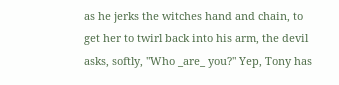as he jerks the witches hand and chain, to get her to twirl back into his arm, the devil asks, softly, "Who _are_ you?" Yep, Tony has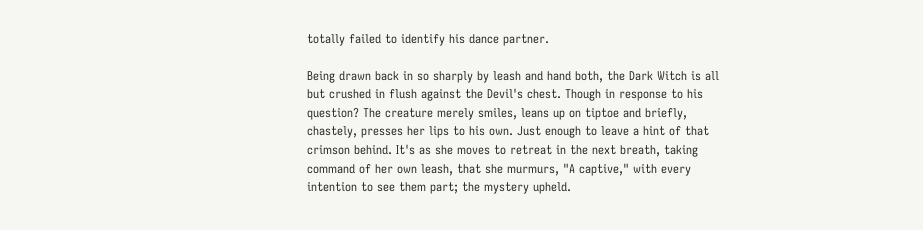totally failed to identify his dance partner.

Being drawn back in so sharply by leash and hand both, the Dark Witch is all but crushed in flush against the Devil's chest. Though in response to his question? The creature merely smiles, leans up on tiptoe and briefly, chastely, presses her lips to his own. Just enough to leave a hint of that crimson behind. It's as she moves to retreat in the next breath, taking command of her own leash, that she murmurs, "A captive," with every intention to see them part; the mystery upheld.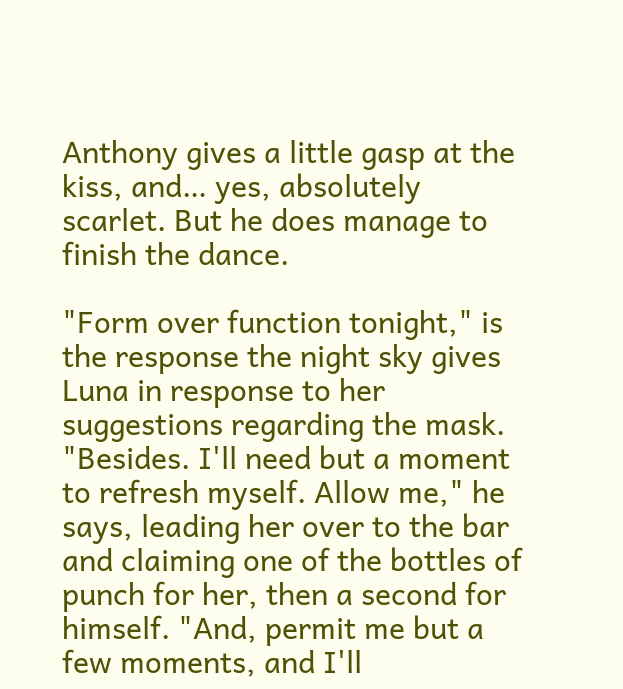Anthony gives a little gasp at the kiss, and… yes, absolutely scarlet. But he does manage to finish the dance.

"Form over function tonight," is the response the night sky gives Luna in response to her suggestions regarding the mask. "Besides. I'll need but a moment to refresh myself. Allow me," he says, leading her over to the bar and claiming one of the bottles of punch for her, then a second for himself. "And, permit me but a few moments, and I'll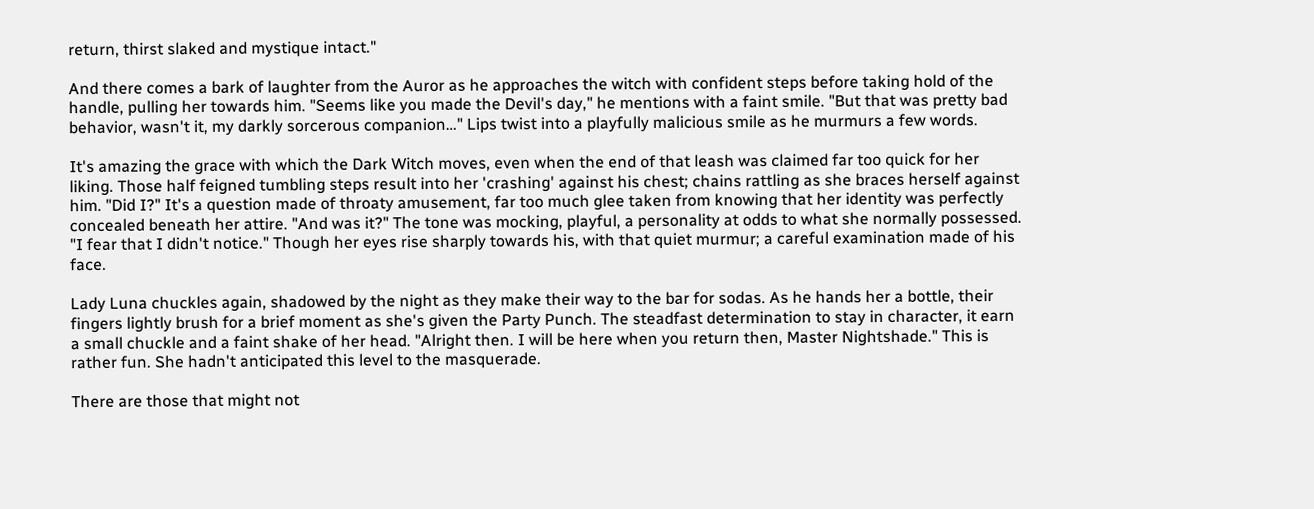return, thirst slaked and mystique intact."

And there comes a bark of laughter from the Auror as he approaches the witch with confident steps before taking hold of the handle, pulling her towards him. "Seems like you made the Devil's day," he mentions with a faint smile. "But that was pretty bad behavior, wasn't it, my darkly sorcerous companion…" Lips twist into a playfully malicious smile as he murmurs a few words.

It's amazing the grace with which the Dark Witch moves, even when the end of that leash was claimed far too quick for her liking. Those half feigned tumbling steps result into her 'crashing' against his chest; chains rattling as she braces herself against him. "Did I?" It's a question made of throaty amusement, far too much glee taken from knowing that her identity was perfectly concealed beneath her attire. "And was it?" The tone was mocking, playful, a personality at odds to what she normally possessed. "I fear that I didn't notice." Though her eyes rise sharply towards his, with that quiet murmur; a careful examination made of his face.

Lady Luna chuckles again, shadowed by the night as they make their way to the bar for sodas. As he hands her a bottle, their fingers lightly brush for a brief moment as she's given the Party Punch. The steadfast determination to stay in character, it earn a small chuckle and a faint shake of her head. "Alright then. I will be here when you return then, Master Nightshade." This is rather fun. She hadn't anticipated this level to the masquerade.

There are those that might not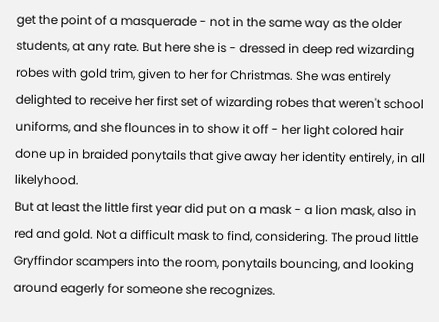get the point of a masquerade - not in the same way as the older students, at any rate. But here she is - dressed in deep red wizarding robes with gold trim, given to her for Christmas. She was entirely delighted to receive her first set of wizarding robes that weren't school uniforms, and she flounces in to show it off - her light colored hair done up in braided ponytails that give away her identity entirely, in all likelyhood.
But at least the little first year did put on a mask - a lion mask, also in red and gold. Not a difficult mask to find, considering. The proud little Gryffindor scampers into the room, ponytails bouncing, and looking around eagerly for someone she recognizes.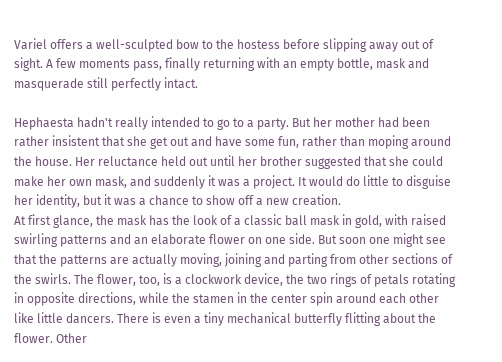Variel offers a well-sculpted bow to the hostess before slipping away out of sight. A few moments pass, finally returning with an empty bottle, mask and masquerade still perfectly intact.

Hephaesta hadn't really intended to go to a party. But her mother had been rather insistent that she get out and have some fun, rather than moping around the house. Her reluctance held out until her brother suggested that she could make her own mask, and suddenly it was a project. It would do little to disguise her identity, but it was a chance to show off a new creation.
At first glance, the mask has the look of a classic ball mask in gold, with raised swirling patterns and an elaborate flower on one side. But soon one might see that the patterns are actually moving, joining and parting from other sections of the swirls. The flower, too, is a clockwork device, the two rings of petals rotating in opposite directions, while the stamen in the center spin around each other like little dancers. There is even a tiny mechanical butterfly flitting about the flower. Other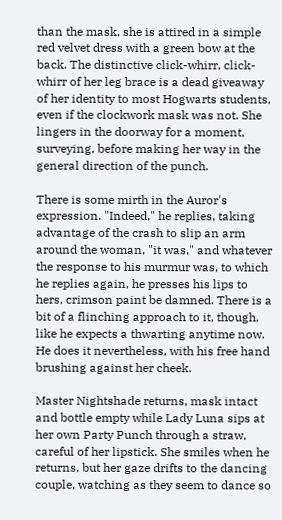than the mask, she is attired in a simple red velvet dress with a green bow at the back. The distinctive click-whirr, click-whirr of her leg brace is a dead giveaway of her identity to most Hogwarts students, even if the clockwork mask was not. She lingers in the doorway for a moment, surveying, before making her way in the general direction of the punch.

There is some mirth in the Auror's expression. "Indeed," he replies, taking advantage of the crash to slip an arm around the woman, "it was," and whatever the response to his murmur was, to which he replies again, he presses his lips to hers, crimson paint be damned. There is a bit of a flinching approach to it, though, like he expects a thwarting anytime now. He does it nevertheless, with his free hand brushing against her cheek.

Master Nightshade returns, mask intact and bottle empty while Lady Luna sips at her own Party Punch through a straw, careful of her lipstick. She smiles when he returns, but her gaze drifts to the dancing couple, watching as they seem to dance so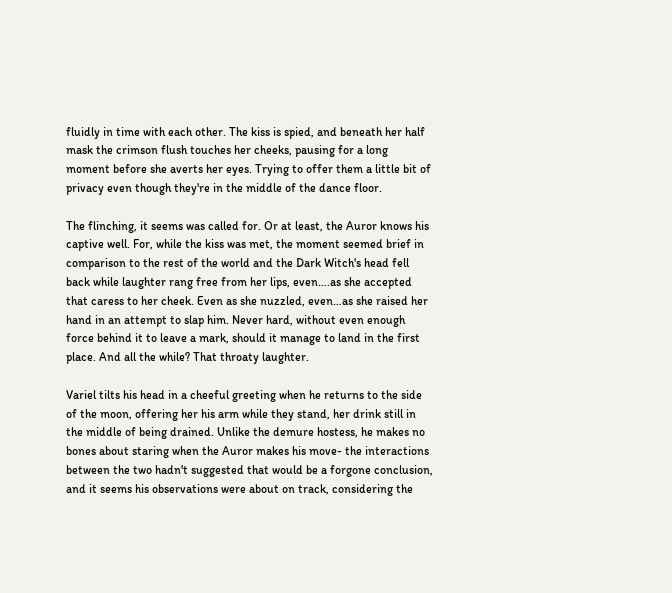fluidly in time with each other. The kiss is spied, and beneath her half mask the crimson flush touches her cheeks, pausing for a long moment before she averts her eyes. Trying to offer them a little bit of privacy even though they're in the middle of the dance floor.

The flinching, it seems was called for. Or at least, the Auror knows his captive well. For, while the kiss was met, the moment seemed brief in comparison to the rest of the world and the Dark Witch's head fell back while laughter rang free from her lips, even….as she accepted that caress to her cheek. Even as she nuzzled, even…as she raised her hand in an attempt to slap him. Never hard, without even enough force behind it to leave a mark, should it manage to land in the first place. And all the while? That throaty laughter.

Variel tilts his head in a cheeful greeting when he returns to the side of the moon, offering her his arm while they stand, her drink still in the middle of being drained. Unlike the demure hostess, he makes no bones about staring when the Auror makes his move- the interactions between the two hadn't suggested that would be a forgone conclusion, and it seems his observations were about on track, considering the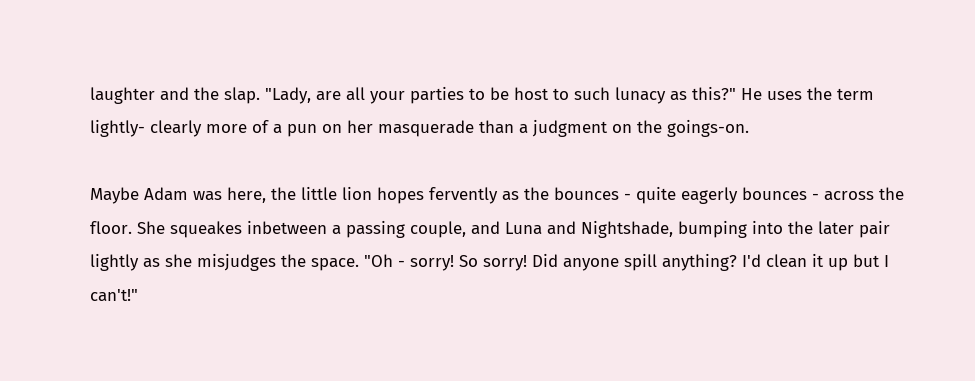laughter and the slap. "Lady, are all your parties to be host to such lunacy as this?" He uses the term lightly- clearly more of a pun on her masquerade than a judgment on the goings-on.

Maybe Adam was here, the little lion hopes fervently as the bounces - quite eagerly bounces - across the floor. She squeakes inbetween a passing couple, and Luna and Nightshade, bumping into the later pair lightly as she misjudges the space. "Oh - sorry! So sorry! Did anyone spill anything? I'd clean it up but I can't!"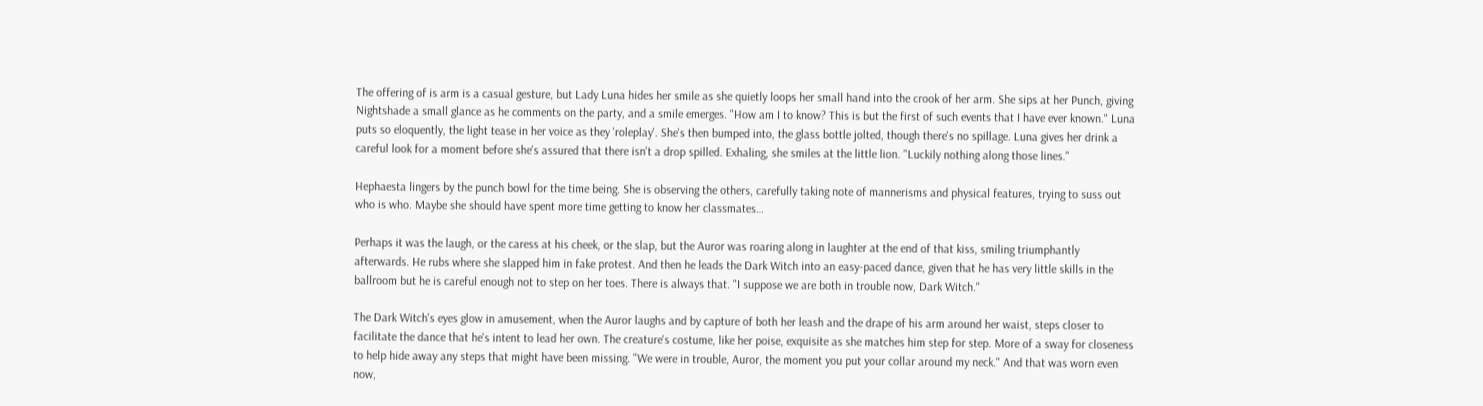The offering of is arm is a casual gesture, but Lady Luna hides her smile as she quietly loops her small hand into the crook of her arm. She sips at her Punch, giving Nightshade a small glance as he comments on the party, and a smile emerges. "How am I to know? This is but the first of such events that I have ever known." Luna puts so eloquently, the light tease in her voice as they 'roleplay'. She's then bumped into, the glass bottle jolted, though there's no spillage. Luna gives her drink a careful look for a moment before she's assured that there isn't a drop spilled. Exhaling, she smiles at the little lion. "Luckily nothing along those lines."

Hephaesta lingers by the punch bowl for the time being. She is observing the others, carefully taking note of mannerisms and physical features, trying to suss out who is who. Maybe she should have spent more time getting to know her classmates…

Perhaps it was the laugh, or the caress at his cheek, or the slap, but the Auror was roaring along in laughter at the end of that kiss, smiling triumphantly afterwards. He rubs where she slapped him in fake protest. And then he leads the Dark Witch into an easy-paced dance, given that he has very little skills in the ballroom but he is careful enough not to step on her toes. There is always that. "I suppose we are both in trouble now, Dark Witch."

The Dark Witch's eyes glow in amusement, when the Auror laughs and by capture of both her leash and the drape of his arm around her waist, steps closer to facilitate the dance that he's intent to lead her own. The creature's costume, like her poise, exquisite as she matches him step for step. More of a sway for closeness to help hide away any steps that might have been missing. "We were in trouble, Auror, the moment you put your collar around my neck." And that was worn even now,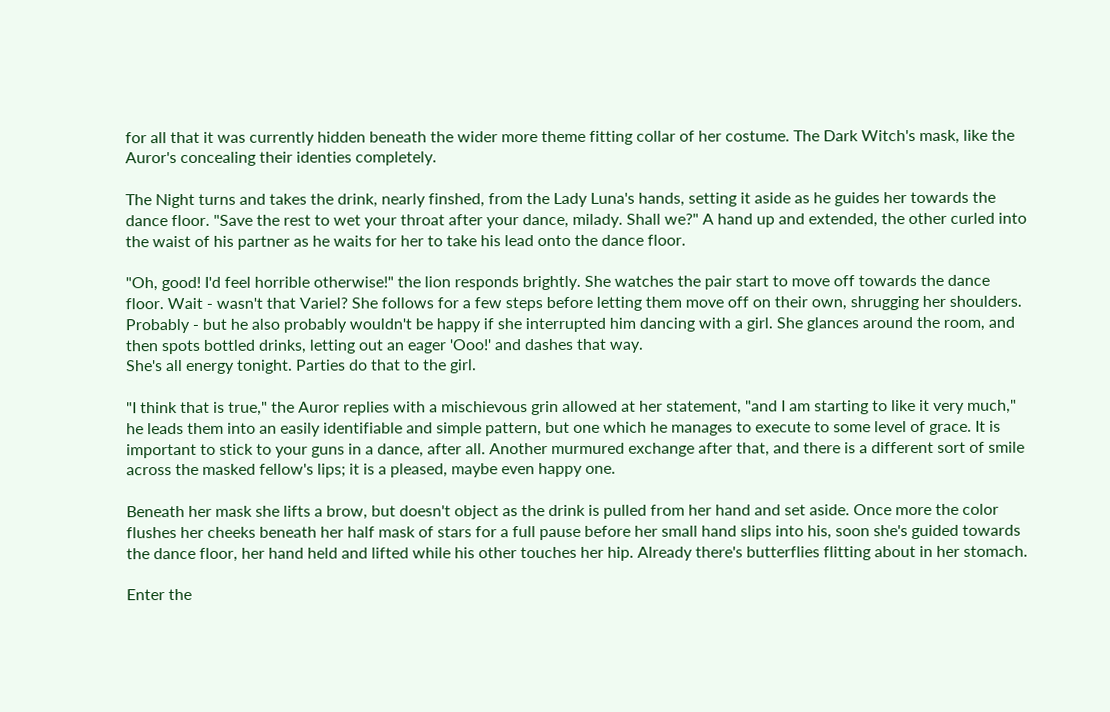for all that it was currently hidden beneath the wider more theme fitting collar of her costume. The Dark Witch's mask, like the Auror's concealing their identies completely.

The Night turns and takes the drink, nearly finshed, from the Lady Luna's hands, setting it aside as he guides her towards the dance floor. "Save the rest to wet your throat after your dance, milady. Shall we?" A hand up and extended, the other curled into the waist of his partner as he waits for her to take his lead onto the dance floor.

"Oh, good! I'd feel horrible otherwise!" the lion responds brightly. She watches the pair start to move off towards the dance floor. Wait - wasn't that Variel? She follows for a few steps before letting them move off on their own, shrugging her shoulders. Probably - but he also probably wouldn't be happy if she interrupted him dancing with a girl. She glances around the room, and then spots bottled drinks, letting out an eager 'Ooo!' and dashes that way.
She's all energy tonight. Parties do that to the girl.

"I think that is true," the Auror replies with a mischievous grin allowed at her statement, "and I am starting to like it very much," he leads them into an easily identifiable and simple pattern, but one which he manages to execute to some level of grace. It is important to stick to your guns in a dance, after all. Another murmured exchange after that, and there is a different sort of smile across the masked fellow's lips; it is a pleased, maybe even happy one.

Beneath her mask she lifts a brow, but doesn't object as the drink is pulled from her hand and set aside. Once more the color flushes her cheeks beneath her half mask of stars for a full pause before her small hand slips into his, soon she's guided towards the dance floor, her hand held and lifted while his other touches her hip. Already there's butterflies flitting about in her stomach.

Enter the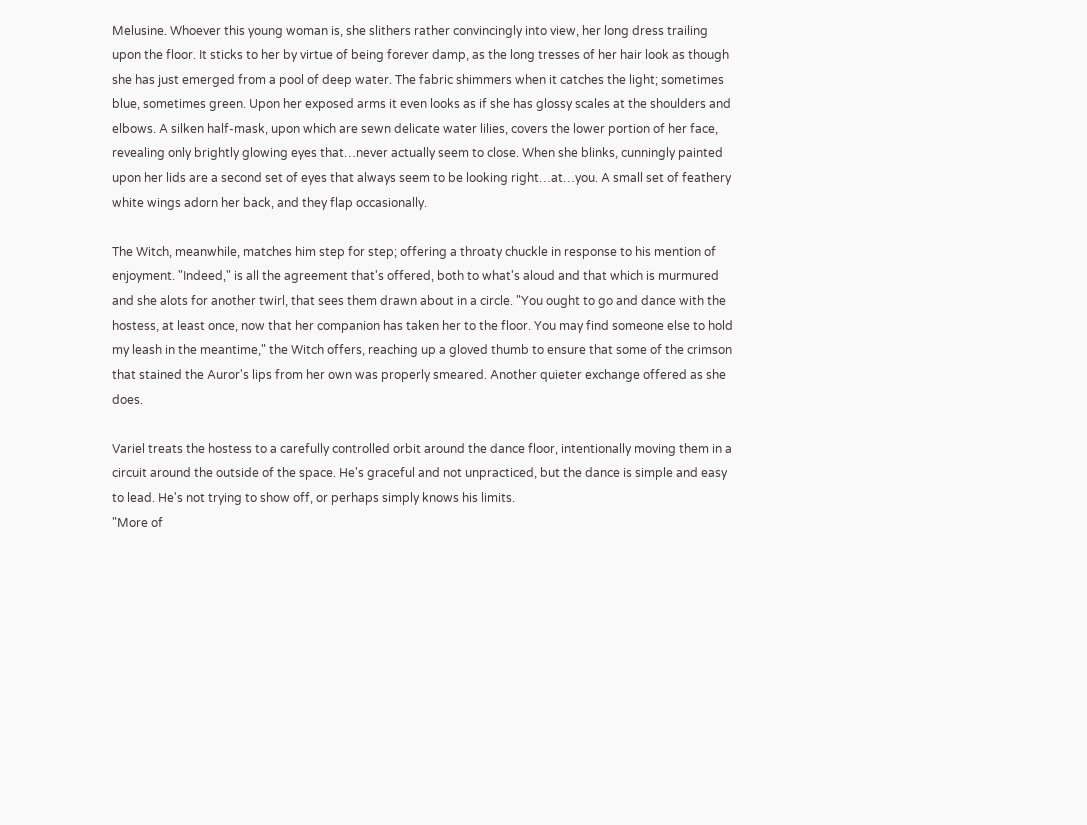Melusine. Whoever this young woman is, she slithers rather convincingly into view, her long dress trailing upon the floor. It sticks to her by virtue of being forever damp, as the long tresses of her hair look as though she has just emerged from a pool of deep water. The fabric shimmers when it catches the light; sometimes blue, sometimes green. Upon her exposed arms it even looks as if she has glossy scales at the shoulders and elbows. A silken half-mask, upon which are sewn delicate water lilies, covers the lower portion of her face, revealing only brightly glowing eyes that…never actually seem to close. When she blinks, cunningly painted upon her lids are a second set of eyes that always seem to be looking right…at…you. A small set of feathery white wings adorn her back, and they flap occasionally.

The Witch, meanwhile, matches him step for step; offering a throaty chuckle in response to his mention of enjoyment. "Indeed," is all the agreement that's offered, both to what's aloud and that which is murmured and she alots for another twirl, that sees them drawn about in a circle. "You ought to go and dance with the hostess, at least once, now that her companion has taken her to the floor. You may find someone else to hold my leash in the meantime," the Witch offers, reaching up a gloved thumb to ensure that some of the crimson that stained the Auror's lips from her own was properly smeared. Another quieter exchange offered as she does.

Variel treats the hostess to a carefully controlled orbit around the dance floor, intentionally moving them in a circuit around the outside of the space. He's graceful and not unpracticed, but the dance is simple and easy to lead. He's not trying to show off, or perhaps simply knows his limits.
"More of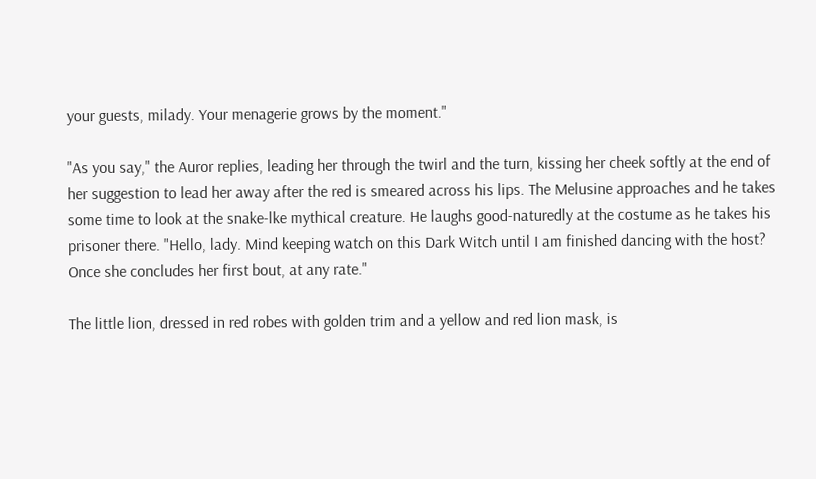your guests, milady. Your menagerie grows by the moment."

"As you say," the Auror replies, leading her through the twirl and the turn, kissing her cheek softly at the end of her suggestion to lead her away after the red is smeared across his lips. The Melusine approaches and he takes some time to look at the snake-lke mythical creature. He laughs good-naturedly at the costume as he takes his prisoner there. "Hello, lady. Mind keeping watch on this Dark Witch until I am finished dancing with the host? Once she concludes her first bout, at any rate."

The little lion, dressed in red robes with golden trim and a yellow and red lion mask, is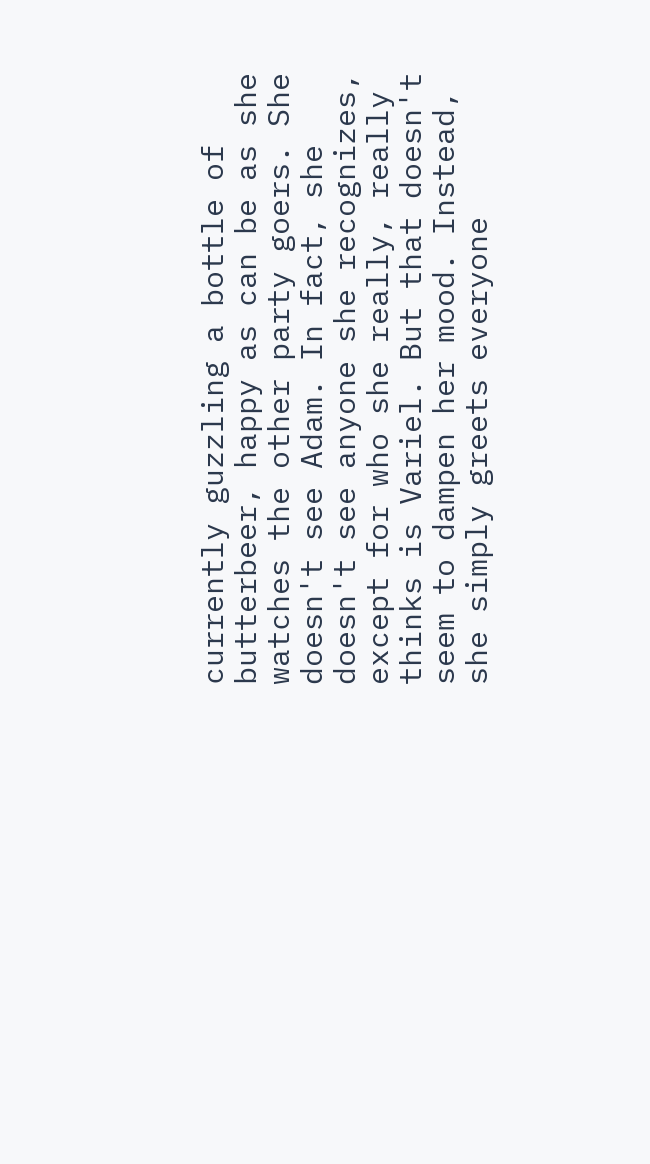currently guzzling a bottle of butterbeer, happy as can be as she watches the other party goers. She doesn't see Adam. In fact, she doesn't see anyone she recognizes, except for who she really, really thinks is Variel. But that doesn't seem to dampen her mood. Instead, she simply greets everyone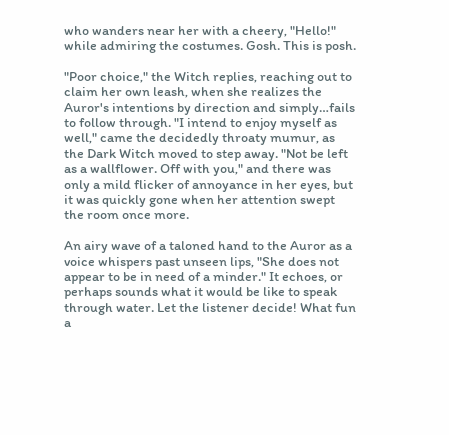who wanders near her with a cheery, "Hello!" while admiring the costumes. Gosh. This is posh.

"Poor choice," the Witch replies, reaching out to claim her own leash, when she realizes the Auror's intentions by direction and simply…fails to follow through. "I intend to enjoy myself as well," came the decidedly throaty mumur, as the Dark Witch moved to step away. "Not be left as a wallflower. Off with you," and there was only a mild flicker of annoyance in her eyes, but it was quickly gone when her attention swept the room once more.

An airy wave of a taloned hand to the Auror as a voice whispers past unseen lips, "She does not appear to be in need of a minder." It echoes, or perhaps sounds what it would be like to speak through water. Let the listener decide! What fun a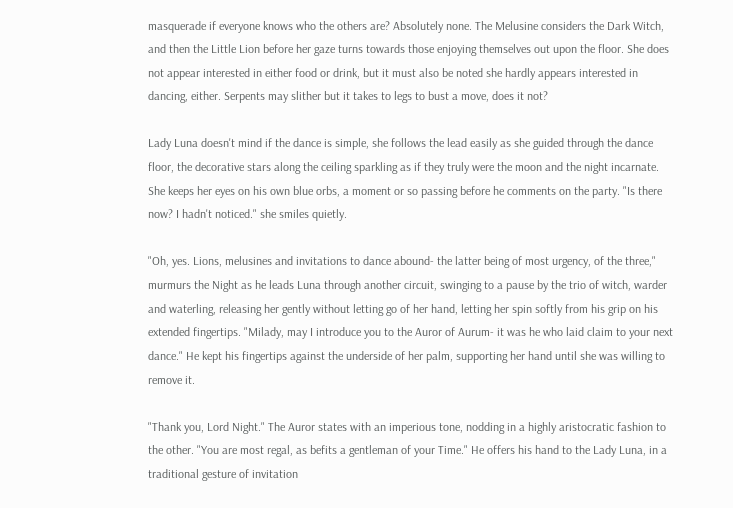masquerade if everyone knows who the others are? Absolutely none. The Melusine considers the Dark Witch, and then the Little Lion before her gaze turns towards those enjoying themselves out upon the floor. She does not appear interested in either food or drink, but it must also be noted she hardly appears interested in dancing, either. Serpents may slither but it takes to legs to bust a move, does it not?

Lady Luna doesn't mind if the dance is simple, she follows the lead easily as she guided through the dance floor, the decorative stars along the ceiling sparkling as if they truly were the moon and the night incarnate. She keeps her eyes on his own blue orbs, a moment or so passing before he comments on the party. "Is there now? I hadn't noticed." she smiles quietly.

"Oh, yes. Lions, melusines and invitations to dance abound- the latter being of most urgency, of the three," murmurs the Night as he leads Luna through another circuit, swinging to a pause by the trio of witch, warder and waterling, releasing her gently without letting go of her hand, letting her spin softly from his grip on his extended fingertips. "Milady, may I introduce you to the Auror of Aurum- it was he who laid claim to your next dance." He kept his fingertips against the underside of her palm, supporting her hand until she was willing to remove it.

"Thank you, Lord Night." The Auror states with an imperious tone, nodding in a highly aristocratic fashion to the other. "You are most regal, as befits a gentleman of your Time." He offers his hand to the Lady Luna, in a traditional gesture of invitation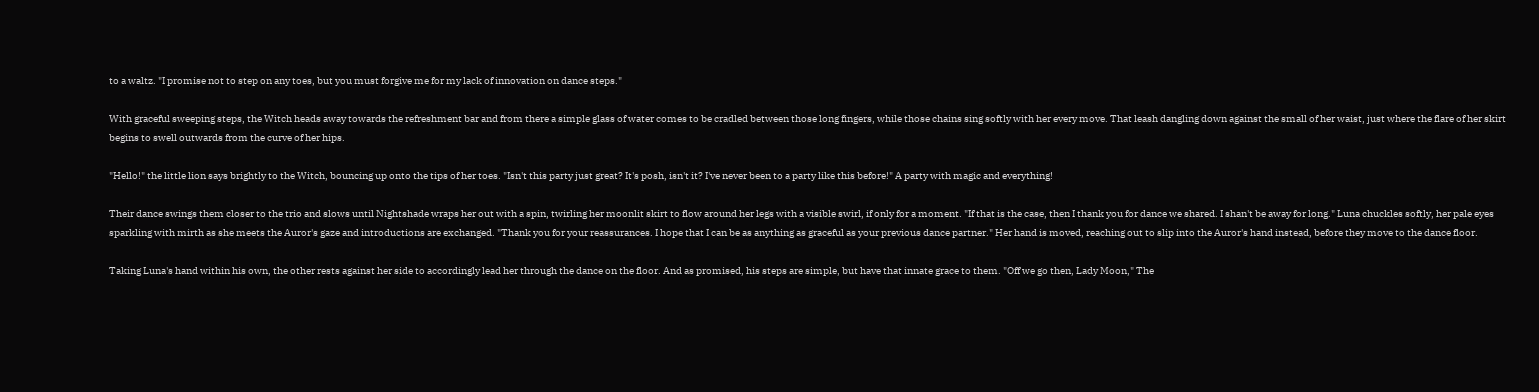to a waltz. "I promise not to step on any toes, but you must forgive me for my lack of innovation on dance steps."

With graceful sweeping steps, the Witch heads away towards the refreshment bar and from there a simple glass of water comes to be cradled between those long fingers, while those chains sing softly with her every move. That leash dangling down against the small of her waist, just where the flare of her skirt begins to swell outwards from the curve of her hips.

"Hello!" the little lion says brightly to the Witch, bouncing up onto the tips of her toes. "Isn't this party just great? It's posh, isn't it? I've never been to a party like this before!" A party with magic and everything!

Their dance swings them closer to the trio and slows until Nightshade wraps her out with a spin, twirling her moonlit skirt to flow around her legs with a visible swirl, if only for a moment. "If that is the case, then I thank you for dance we shared. I shan't be away for long." Luna chuckles softly, her pale eyes sparkling with mirth as she meets the Auror's gaze and introductions are exchanged. "Thank you for your reassurances. I hope that I can be as anything as graceful as your previous dance partner." Her hand is moved, reaching out to slip into the Auror's hand instead, before they move to the dance floor.

Taking Luna's hand within his own, the other rests against her side to accordingly lead her through the dance on the floor. And as promised, his steps are simple, but have that innate grace to them. "Off we go then, Lady Moon," The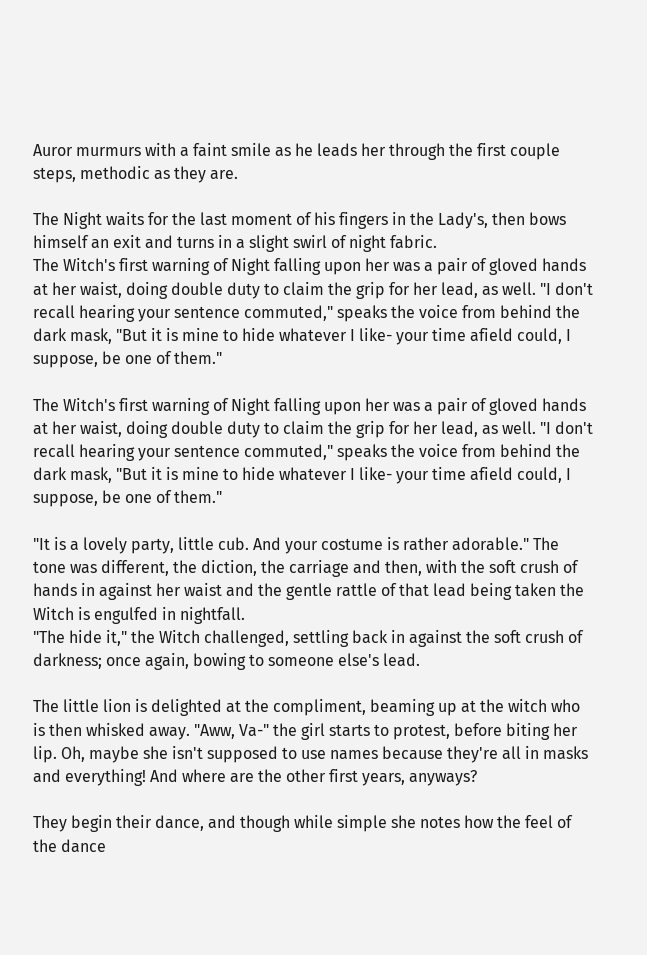Auror murmurs with a faint smile as he leads her through the first couple steps, methodic as they are.

The Night waits for the last moment of his fingers in the Lady's, then bows himself an exit and turns in a slight swirl of night fabric.
The Witch's first warning of Night falling upon her was a pair of gloved hands at her waist, doing double duty to claim the grip for her lead, as well. "I don't recall hearing your sentence commuted," speaks the voice from behind the dark mask, "But it is mine to hide whatever I like- your time afield could, I suppose, be one of them."

The Witch's first warning of Night falling upon her was a pair of gloved hands at her waist, doing double duty to claim the grip for her lead, as well. "I don't recall hearing your sentence commuted," speaks the voice from behind the dark mask, "But it is mine to hide whatever I like- your time afield could, I suppose, be one of them."

"It is a lovely party, little cub. And your costume is rather adorable." The tone was different, the diction, the carriage and then, with the soft crush of hands in against her waist and the gentle rattle of that lead being taken the Witch is engulfed in nightfall.
"The hide it," the Witch challenged, settling back in against the soft crush of darkness; once again, bowing to someone else's lead.

The little lion is delighted at the compliment, beaming up at the witch who is then whisked away. "Aww, Va-" the girl starts to protest, before biting her lip. Oh, maybe she isn't supposed to use names because they're all in masks and everything! And where are the other first years, anyways?

They begin their dance, and though while simple she notes how the feel of the dance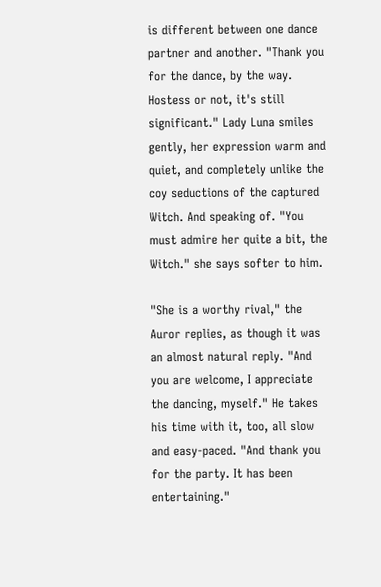is different between one dance partner and another. "Thank you for the dance, by the way. Hostess or not, it's still significant." Lady Luna smiles gently, her expression warm and quiet, and completely unlike the coy seductions of the captured Witch. And speaking of. "You must admire her quite a bit, the Witch." she says softer to him.

"She is a worthy rival," the Auror replies, as though it was an almost natural reply. "And you are welcome, I appreciate the dancing, myself." He takes his time with it, too, all slow and easy-paced. "And thank you for the party. It has been entertaining."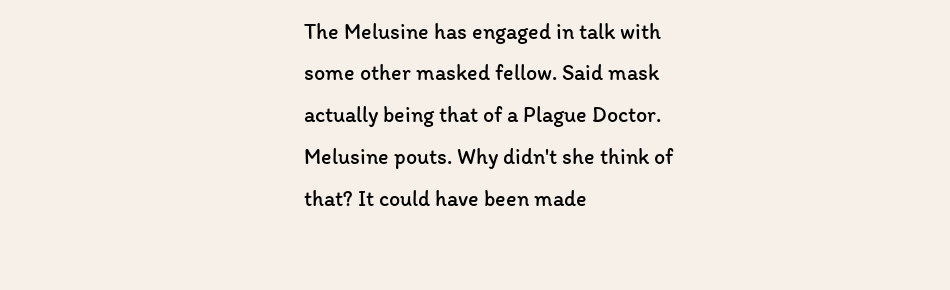The Melusine has engaged in talk with some other masked fellow. Said mask actually being that of a Plague Doctor. Melusine pouts. Why didn't she think of that? It could have been made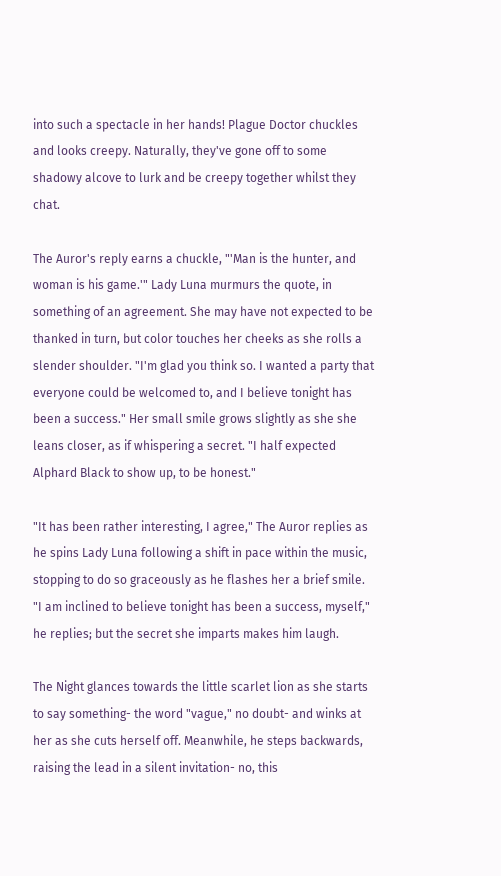into such a spectacle in her hands! Plague Doctor chuckles and looks creepy. Naturally, they've gone off to some shadowy alcove to lurk and be creepy together whilst they chat.

The Auror's reply earns a chuckle, "'Man is the hunter, and woman is his game.'" Lady Luna murmurs the quote, in something of an agreement. She may have not expected to be thanked in turn, but color touches her cheeks as she rolls a slender shoulder. "I'm glad you think so. I wanted a party that everyone could be welcomed to, and I believe tonight has been a success." Her small smile grows slightly as she she leans closer, as if whispering a secret. "I half expected Alphard Black to show up, to be honest."

"It has been rather interesting, I agree," The Auror replies as he spins Lady Luna following a shift in pace within the music, stopping to do so graceously as he flashes her a brief smile. "I am inclined to believe tonight has been a success, myself," he replies; but the secret she imparts makes him laugh.

The Night glances towards the little scarlet lion as she starts to say something- the word "vague," no doubt- and winks at her as she cuts herself off. Meanwhile, he steps backwards, raising the lead in a silent invitation- no, this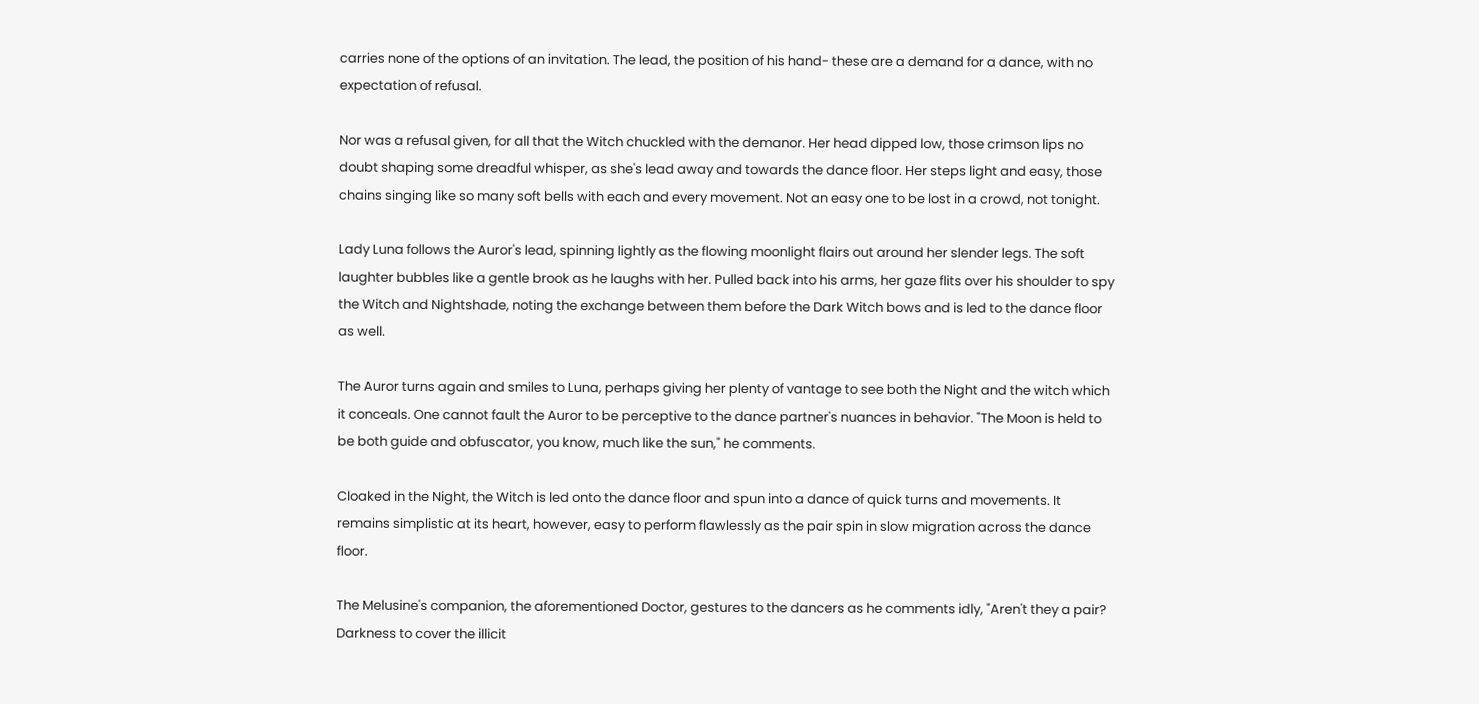carries none of the options of an invitation. The lead, the position of his hand- these are a demand for a dance, with no expectation of refusal.

Nor was a refusal given, for all that the Witch chuckled with the demanor. Her head dipped low, those crimson lips no doubt shaping some dreadful whisper, as she's lead away and towards the dance floor. Her steps light and easy, those chains singing like so many soft bells with each and every movement. Not an easy one to be lost in a crowd, not tonight.

Lady Luna follows the Auror's lead, spinning lightly as the flowing moonlight flairs out around her slender legs. The soft laughter bubbles like a gentle brook as he laughs with her. Pulled back into his arms, her gaze flits over his shoulder to spy the Witch and Nightshade, noting the exchange between them before the Dark Witch bows and is led to the dance floor as well.

The Auror turns again and smiles to Luna, perhaps giving her plenty of vantage to see both the Night and the witch which it conceals. One cannot fault the Auror to be perceptive to the dance partner's nuances in behavior. "The Moon is held to be both guide and obfuscator, you know, much like the sun," he comments.

Cloaked in the Night, the Witch is led onto the dance floor and spun into a dance of quick turns and movements. It remains simplistic at its heart, however, easy to perform flawlessly as the pair spin in slow migration across the dance floor.

The Melusine's companion, the aforementioned Doctor, gestures to the dancers as he comments idly, "Aren't they a pair? Darkness to cover the illicit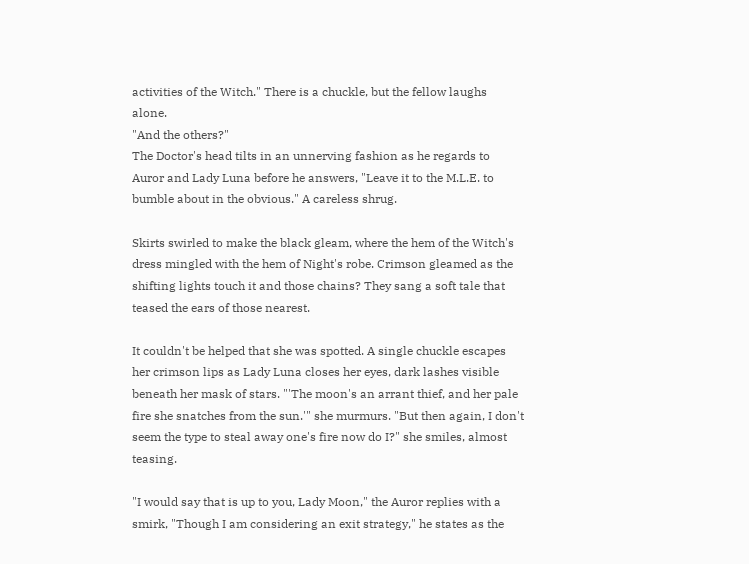activities of the Witch." There is a chuckle, but the fellow laughs alone.
"And the others?"
The Doctor's head tilts in an unnerving fashion as he regards to Auror and Lady Luna before he answers, "Leave it to the M.L.E. to bumble about in the obvious." A careless shrug.

Skirts swirled to make the black gleam, where the hem of the Witch's dress mingled with the hem of Night's robe. Crimson gleamed as the shifting lights touch it and those chains? They sang a soft tale that teased the ears of those nearest.

It couldn't be helped that she was spotted. A single chuckle escapes her crimson lips as Lady Luna closes her eyes, dark lashes visible beneath her mask of stars. "'The moon's an arrant thief, and her pale fire she snatches from the sun.'" she murmurs. "But then again, I don't seem the type to steal away one's fire now do I?" she smiles, almost teasing.

"I would say that is up to you, Lady Moon," the Auror replies with a smirk, "Though I am considering an exit strategy," he states as the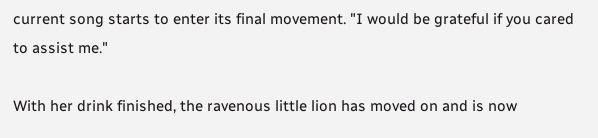current song starts to enter its final movement. "I would be grateful if you cared to assist me."

With her drink finished, the ravenous little lion has moved on and is now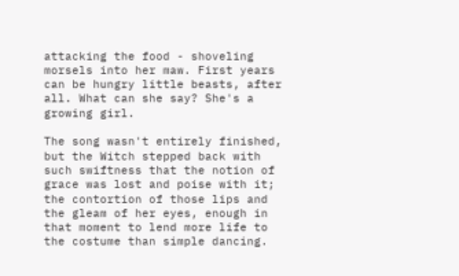attacking the food - shoveling morsels into her maw. First years can be hungry little beasts, after all. What can she say? She's a growing girl.

The song wasn't entirely finished, but the Witch stepped back with such swiftness that the notion of grace was lost and poise with it; the contortion of those lips and the gleam of her eyes, enough in that moment to lend more life to the costume than simple dancing.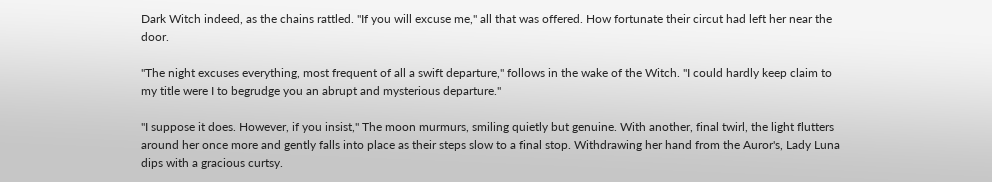Dark Witch indeed, as the chains rattled. "If you will excuse me," all that was offered. How fortunate their circut had left her near the door.

"The night excuses everything, most frequent of all a swift departure," follows in the wake of the Witch. "I could hardly keep claim to my title were I to begrudge you an abrupt and mysterious departure."

"I suppose it does. However, if you insist," The moon murmurs, smiling quietly but genuine. With another, final twirl, the light flutters around her once more and gently falls into place as their steps slow to a final stop. Withdrawing her hand from the Auror's, Lady Luna dips with a gracious curtsy.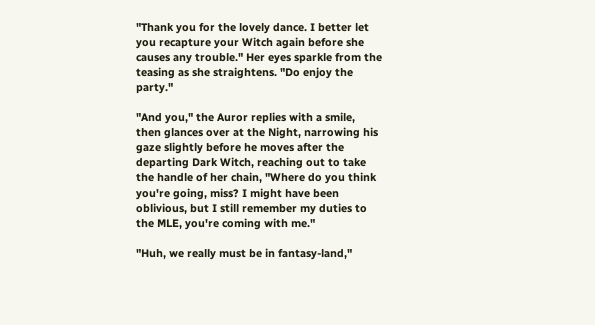"Thank you for the lovely dance. I better let you recapture your Witch again before she causes any trouble." Her eyes sparkle from the teasing as she straightens. "Do enjoy the party."

"And you," the Auror replies with a smile, then glances over at the Night, narrowing his gaze slightly before he moves after the departing Dark Witch, reaching out to take the handle of her chain, "Where do you think you're going, miss? I might have been oblivious, but I still remember my duties to the MLE, you're coming with me."

"Huh, we really must be in fantasy-land,"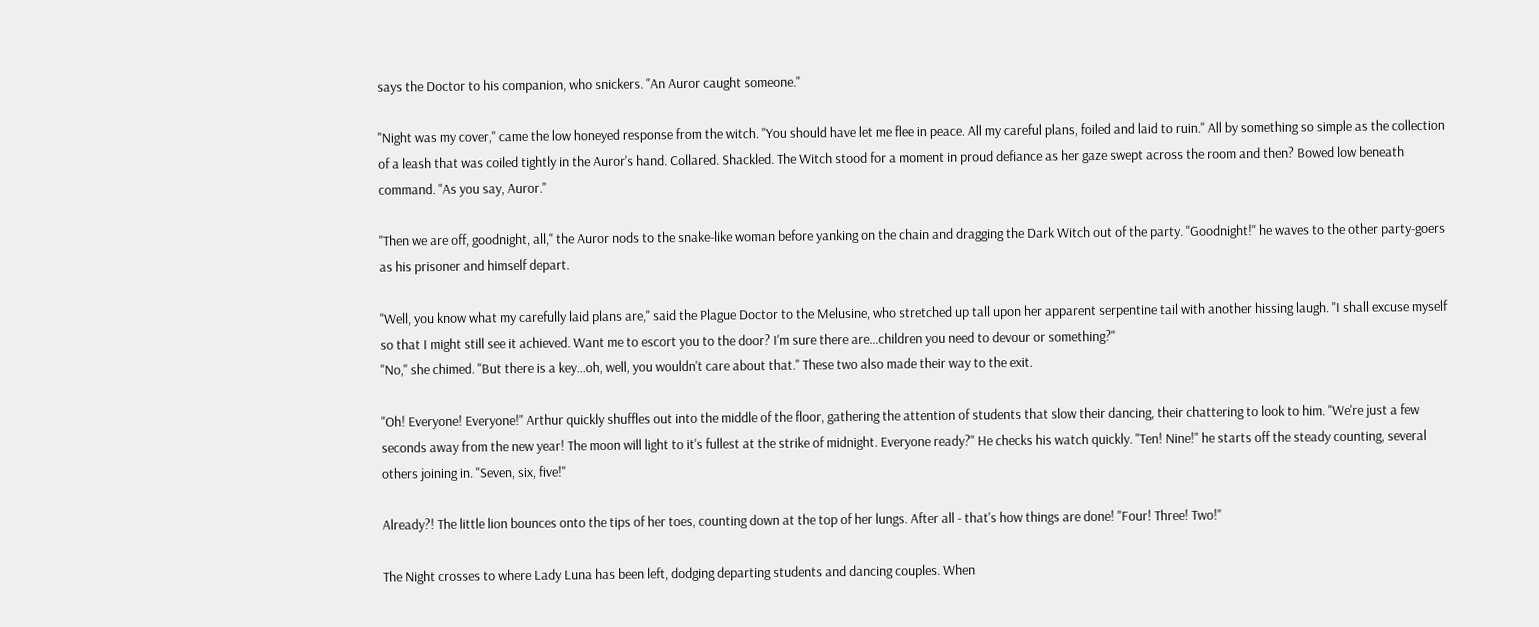says the Doctor to his companion, who snickers. "An Auror caught someone."

"Night was my cover," came the low honeyed response from the witch. "You should have let me flee in peace. All my careful plans, foiled and laid to ruin." All by something so simple as the collection of a leash that was coiled tightly in the Auror's hand. Collared. Shackled. The Witch stood for a moment in proud defiance as her gaze swept across the room and then? Bowed low beneath command. "As you say, Auror."

"Then we are off, goodnight, all," the Auror nods to the snake-like woman before yanking on the chain and dragging the Dark Witch out of the party. "Goodnight!" he waves to the other party-goers as his prisoner and himself depart.

"Well, you know what my carefully laid plans are," said the Plague Doctor to the Melusine, who stretched up tall upon her apparent serpentine tail with another hissing laugh. "I shall excuse myself so that I might still see it achieved. Want me to escort you to the door? I'm sure there are…children you need to devour or something?"
"No," she chimed. "But there is a key…oh, well, you wouldn't care about that." These two also made their way to the exit.

"Oh! Everyone! Everyone!" Arthur quickly shuffles out into the middle of the floor, gathering the attention of students that slow their dancing, their chattering to look to him. "We're just a few seconds away from the new year! The moon will light to it's fullest at the strike of midnight. Everyone ready?" He checks his watch quickly. "Ten! Nine!" he starts off the steady counting, several others joining in. "Seven, six, five!"

Already?! The little lion bounces onto the tips of her toes, counting down at the top of her lungs. After all - that's how things are done! "Four! Three! Two!"

The Night crosses to where Lady Luna has been left, dodging departing students and dancing couples. When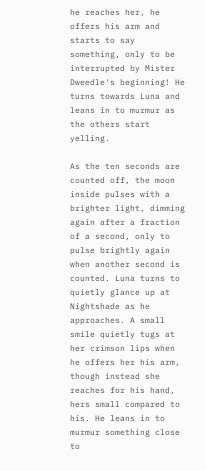he reaches her, he offers his arm and starts to say something, only to be interrupted by Mister Dweedle's beginning! He turns towards Luna and leans in to murmur as the others start yelling.

As the ten seconds are counted off, the moon inside pulses with a brighter light, dimming again after a fraction of a second, only to pulse brightly again when another second is counted. Luna turns to quietly glance up at Nightshade as he approaches. A small smile quietly tugs at her crimson lips when he offers her his arm, though instead she reaches for his hand, hers small compared to his. He leans in to murmur something close to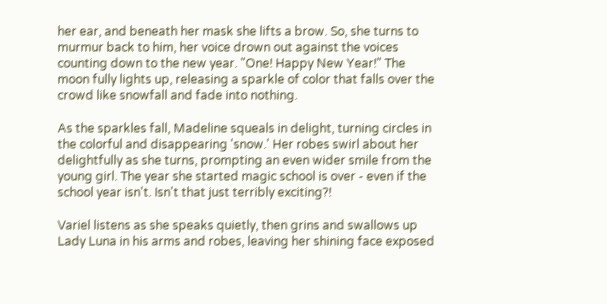her ear, and beneath her mask she lifts a brow. So, she turns to murmur back to him, her voice drown out against the voices counting down to the new year. "One! Happy New Year!" The moon fully lights up, releasing a sparkle of color that falls over the crowd like snowfall and fade into nothing.

As the sparkles fall, Madeline squeals in delight, turning circles in the colorful and disappearing 'snow.' Her robes swirl about her delightfully as she turns, prompting an even wider smile from the young girl. The year she started magic school is over - even if the school year isn't. Isn't that just terribly exciting?!

Variel listens as she speaks quietly, then grins and swallows up Lady Luna in his arms and robes, leaving her shining face exposed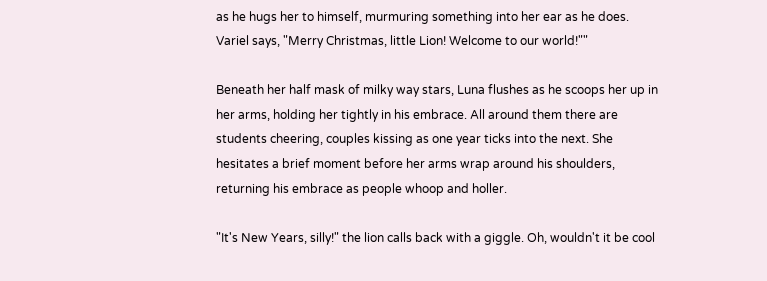as he hugs her to himself, murmuring something into her ear as he does.
Variel says, "Merry Christmas, little Lion! Welcome to our world!""

Beneath her half mask of milky way stars, Luna flushes as he scoops her up in her arms, holding her tightly in his embrace. All around them there are students cheering, couples kissing as one year ticks into the next. She hesitates a brief moment before her arms wrap around his shoulders, returning his embrace as people whoop and holler.

"It's New Years, silly!" the lion calls back with a giggle. Oh, wouldn't it be cool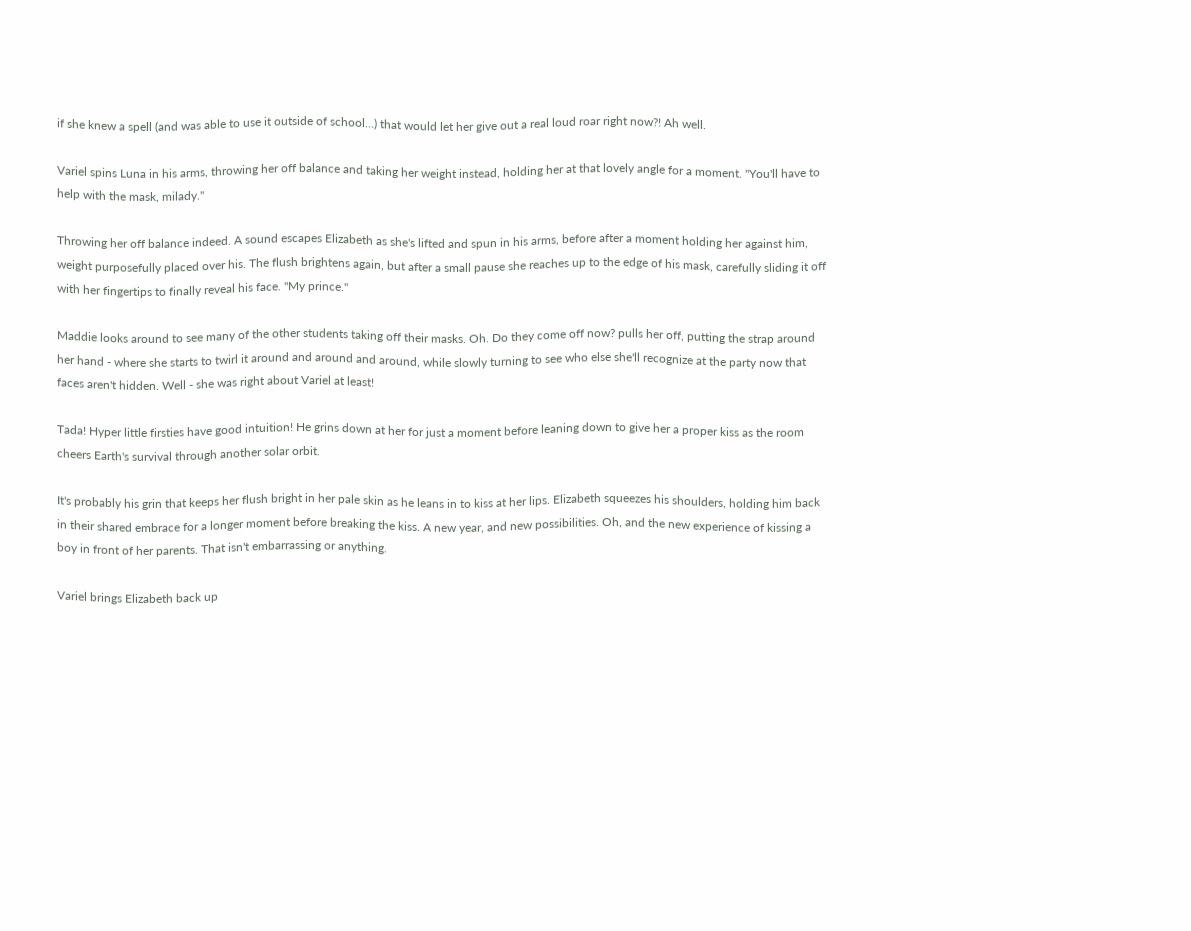if she knew a spell (and was able to use it outside of school…) that would let her give out a real loud roar right now?! Ah well.

Variel spins Luna in his arms, throwing her off balance and taking her weight instead, holding her at that lovely angle for a moment. "You'll have to help with the mask, milady."

Throwing her off balance indeed. A sound escapes Elizabeth as she's lifted and spun in his arms, before after a moment holding her against him, weight purposefully placed over his. The flush brightens again, but after a small pause she reaches up to the edge of his mask, carefully sliding it off with her fingertips to finally reveal his face. "My prince."

Maddie looks around to see many of the other students taking off their masks. Oh. Do they come off now? pulls her off, putting the strap around her hand - where she starts to twirl it around and around and around, while slowly turning to see who else she'll recognize at the party now that faces aren't hidden. Well - she was right about Variel at least!

Tada! Hyper little firsties have good intuition! He grins down at her for just a moment before leaning down to give her a proper kiss as the room cheers Earth's survival through another solar orbit.

It's probably his grin that keeps her flush bright in her pale skin as he leans in to kiss at her lips. Elizabeth squeezes his shoulders, holding him back in their shared embrace for a longer moment before breaking the kiss. A new year, and new possibilities. Oh, and the new experience of kissing a boy in front of her parents. That isn't embarrassing or anything.

Variel brings Elizabeth back up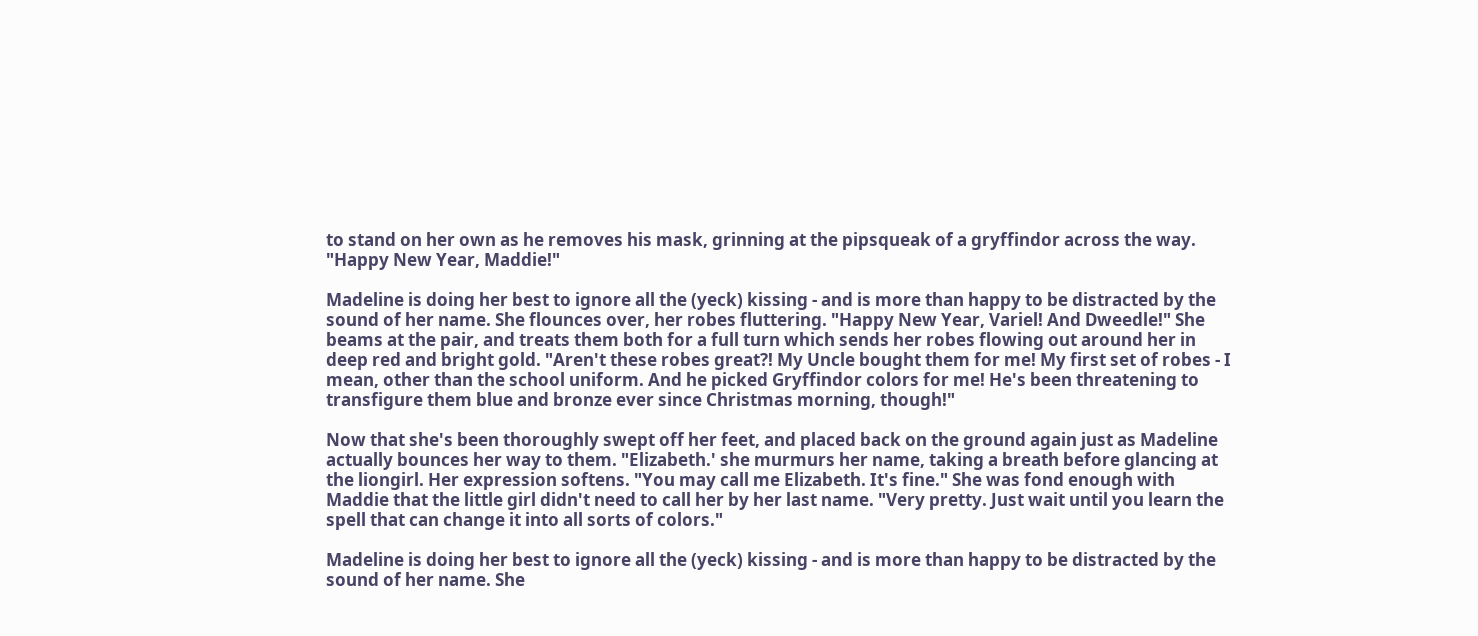to stand on her own as he removes his mask, grinning at the pipsqueak of a gryffindor across the way. "Happy New Year, Maddie!"

Madeline is doing her best to ignore all the (yeck) kissing - and is more than happy to be distracted by the sound of her name. She flounces over, her robes fluttering. "Happy New Year, Variel! And Dweedle!" She beams at the pair, and treats them both for a full turn which sends her robes flowing out around her in deep red and bright gold. "Aren't these robes great?! My Uncle bought them for me! My first set of robes - I mean, other than the school uniform. And he picked Gryffindor colors for me! He's been threatening to transfigure them blue and bronze ever since Christmas morning, though!"

Now that she's been thoroughly swept off her feet, and placed back on the ground again just as Madeline actually bounces her way to them. "Elizabeth.' she murmurs her name, taking a breath before glancing at the liongirl. Her expression softens. "You may call me Elizabeth. It's fine." She was fond enough with Maddie that the little girl didn't need to call her by her last name. "Very pretty. Just wait until you learn the spell that can change it into all sorts of colors."

Madeline is doing her best to ignore all the (yeck) kissing - and is more than happy to be distracted by the sound of her name. She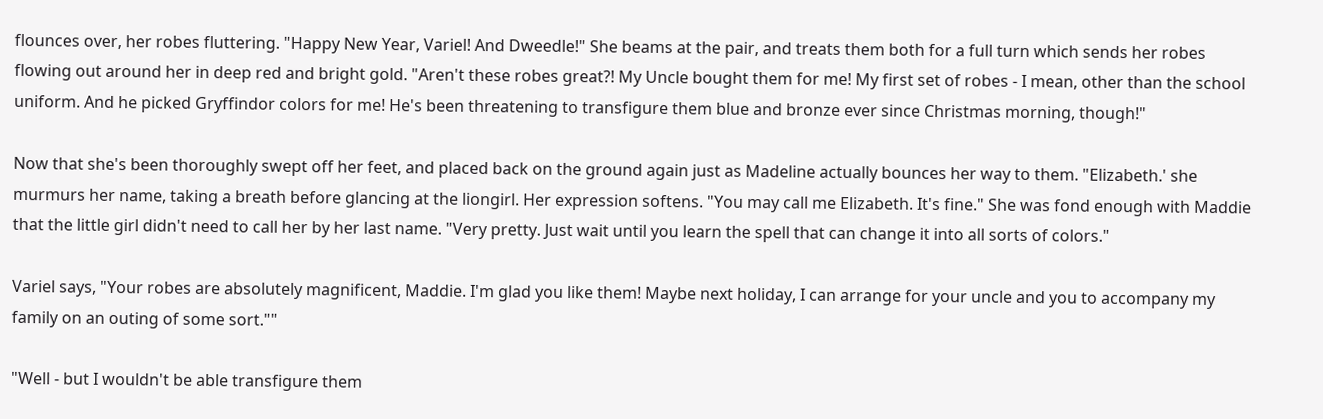flounces over, her robes fluttering. "Happy New Year, Variel! And Dweedle!" She beams at the pair, and treats them both for a full turn which sends her robes flowing out around her in deep red and bright gold. "Aren't these robes great?! My Uncle bought them for me! My first set of robes - I mean, other than the school uniform. And he picked Gryffindor colors for me! He's been threatening to transfigure them blue and bronze ever since Christmas morning, though!"

Now that she's been thoroughly swept off her feet, and placed back on the ground again just as Madeline actually bounces her way to them. "Elizabeth.' she murmurs her name, taking a breath before glancing at the liongirl. Her expression softens. "You may call me Elizabeth. It's fine." She was fond enough with Maddie that the little girl didn't need to call her by her last name. "Very pretty. Just wait until you learn the spell that can change it into all sorts of colors."

Variel says, "Your robes are absolutely magnificent, Maddie. I'm glad you like them! Maybe next holiday, I can arrange for your uncle and you to accompany my family on an outing of some sort.""

"Well - but I wouldn't be able transfigure them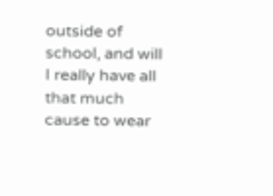outside of school, and will I really have all that much cause to wear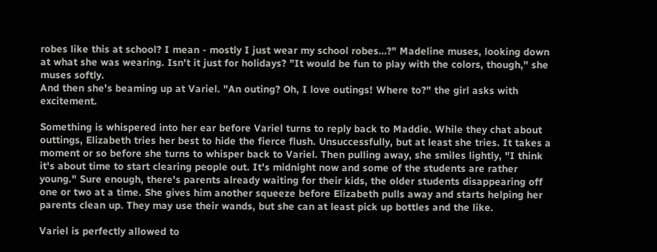robes like this at school? I mean - mostly I just wear my school robes…?" Madeline muses, looking down at what she was wearing. Isn't it just for holidays? "It would be fun to play with the colors, though," she muses softly.
And then she's beaming up at Variel. "An outing? Oh, I love outings! Where to?" the girl asks with excitement.

Something is whispered into her ear before Variel turns to reply back to Maddie. While they chat about outtings, Elizabeth tries her best to hide the fierce flush. Unsuccessfully, but at least she tries. It takes a moment or so before she turns to whisper back to Variel. Then pulling away, she smiles lightly, "I think it's about time to start clearing people out. It's midnight now and some of the students are rather young." Sure enough, there's parents already waiting for their kids, the older students disappearing off one or two at a time. She gives him another squeeze before Elizabeth pulls away and starts helping her parents clean up. They may use their wands, but she can at least pick up bottles and the like.

Variel is perfectly allowed to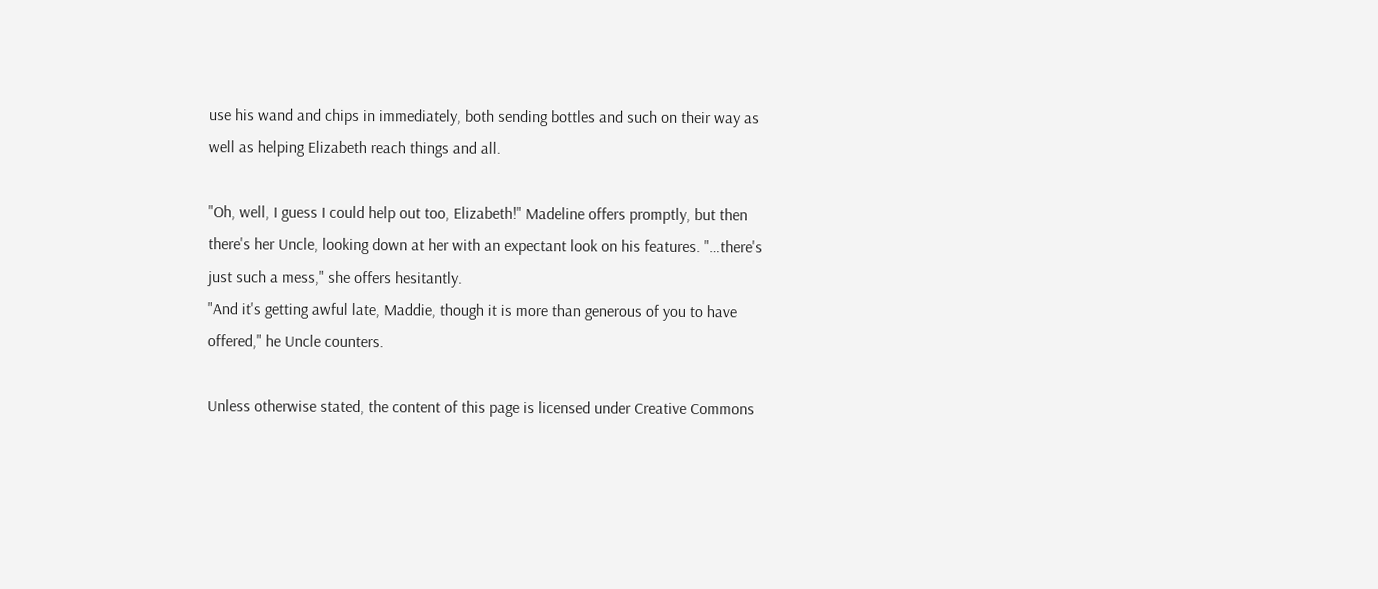use his wand and chips in immediately, both sending bottles and such on their way as well as helping Elizabeth reach things and all.

"Oh, well, I guess I could help out too, Elizabeth!" Madeline offers promptly, but then there's her Uncle, looking down at her with an expectant look on his features. "…there's just such a mess," she offers hesitantly.
"And it's getting awful late, Maddie, though it is more than generous of you to have offered," he Uncle counters.

Unless otherwise stated, the content of this page is licensed under Creative Commons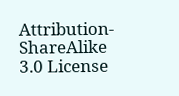Attribution-ShareAlike 3.0 License